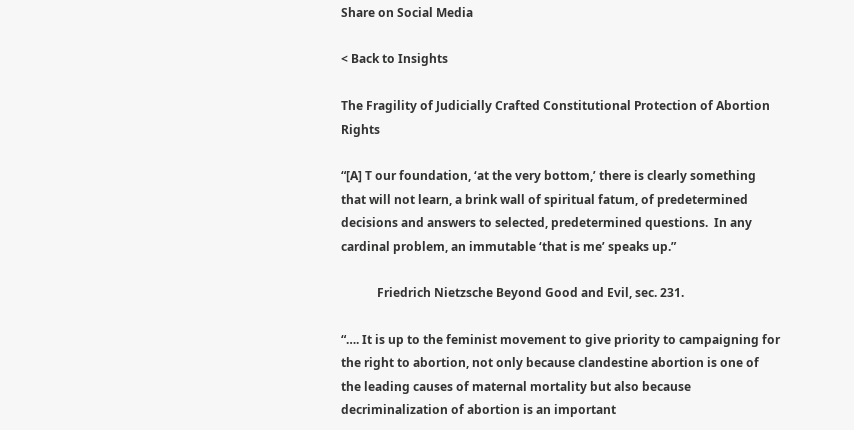Share on Social Media

< Back to Insights

The Fragility of Judicially Crafted Constitutional Protection of Abortion Rights

“[A] T our foundation, ‘at the very bottom,’ there is clearly something that will not learn, a brink wall of spiritual fatum, of predetermined decisions and answers to selected, predetermined questions.  In any cardinal problem, an immutable ‘that is me’ speaks up.”

            Friedrich Nietzsche Beyond Good and Evil, sec. 231.

“…. It is up to the feminist movement to give priority to campaigning for the right to abortion, not only because clandestine abortion is one of the leading causes of maternal mortality but also because decriminalization of abortion is an important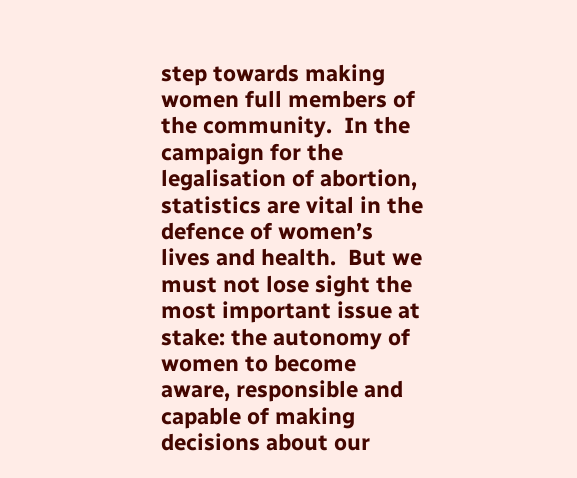step towards making women full members of the community.  In the campaign for the legalisation of abortion, statistics are vital in the defence of women’s lives and health.  But we must not lose sight the most important issue at stake: the autonomy of women to become aware, responsible and capable of making decisions about our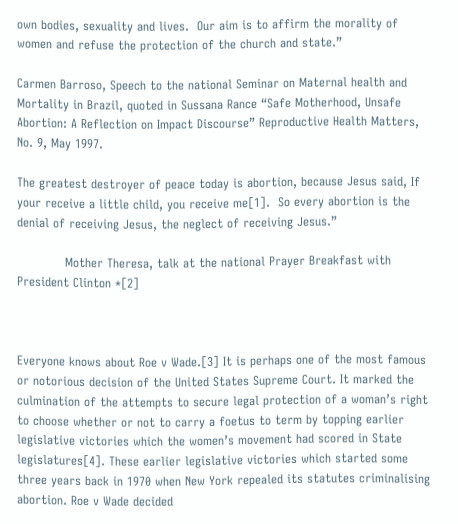own bodies, sexuality and lives.  Our aim is to affirm the morality of women and refuse the protection of the church and state.”

Carmen Barroso, Speech to the national Seminar on Maternal health and Mortality in Brazil, quoted in Sussana Rance “Safe Motherhood, Unsafe Abortion: A Reflection on Impact Discourse” Reproductive Health Matters, No. 9, May 1997.

The greatest destroyer of peace today is abortion, because Jesus said, If your receive a little child, you receive me[1].  So every abortion is the denial of receiving Jesus, the neglect of receiving Jesus.”

            Mother Theresa, talk at the national Prayer Breakfast with President Clinton *[2]



Everyone knows about Roe v Wade.[3] It is perhaps one of the most famous or notorious decision of the United States Supreme Court. It marked the culmination of the attempts to secure legal protection of a woman’s right to choose whether or not to carry a foetus to term by topping earlier legislative victories which the women’s movement had scored in State legislatures[4]. These earlier legislative victories which started some three years back in 1970 when New York repealed its statutes criminalising abortion. Roe v Wade decided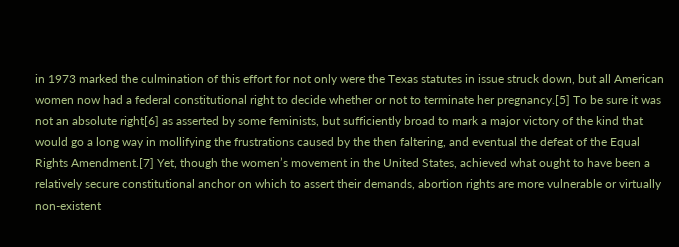in 1973 marked the culmination of this effort for not only were the Texas statutes in issue struck down, but all American women now had a federal constitutional right to decide whether or not to terminate her pregnancy.[5] To be sure it was not an absolute right[6] as asserted by some feminists, but sufficiently broad to mark a major victory of the kind that would go a long way in mollifying the frustrations caused by the then faltering, and eventual the defeat of the Equal Rights Amendment.[7] Yet, though the women’s movement in the United States, achieved what ought to have been a relatively secure constitutional anchor on which to assert their demands, abortion rights are more vulnerable or virtually non-existent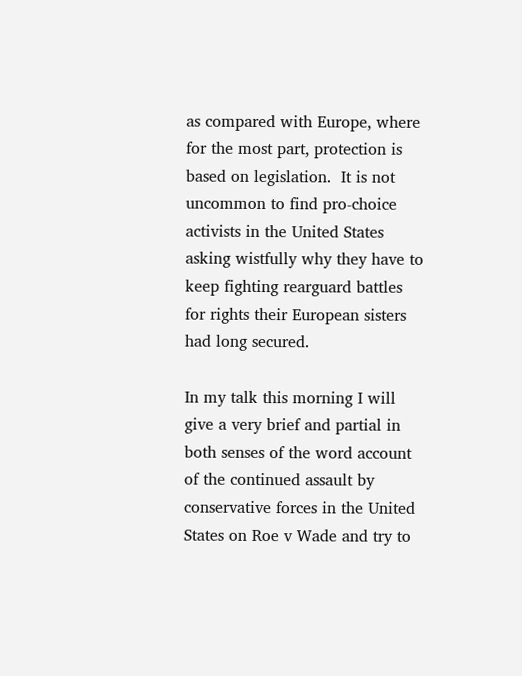as compared with Europe, where for the most part, protection is based on legislation.  It is not uncommon to find pro-choice activists in the United States asking wistfully why they have to keep fighting rearguard battles for rights their European sisters had long secured.

In my talk this morning I will give a very brief and partial in both senses of the word account of the continued assault by conservative forces in the United States on Roe v Wade and try to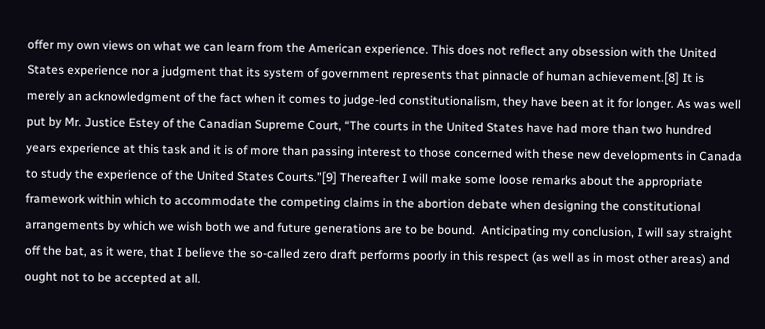offer my own views on what we can learn from the American experience. This does not reflect any obsession with the United States experience nor a judgment that its system of government represents that pinnacle of human achievement.[8] It is merely an acknowledgment of the fact when it comes to judge-led constitutionalism, they have been at it for longer. As was well put by Mr. Justice Estey of the Canadian Supreme Court, “The courts in the United States have had more than two hundred years experience at this task and it is of more than passing interest to those concerned with these new developments in Canada to study the experience of the United States Courts.”[9] Thereafter I will make some loose remarks about the appropriate framework within which to accommodate the competing claims in the abortion debate when designing the constitutional arrangements by which we wish both we and future generations are to be bound.  Anticipating my conclusion, I will say straight off the bat, as it were, that I believe the so-called zero draft performs poorly in this respect (as well as in most other areas) and ought not to be accepted at all.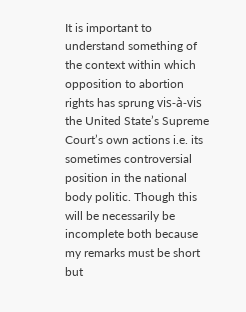It is important to understand something of the context within which opposition to abortion rights has sprung vis-à-vis the United State’s Supreme Court’s own actions i.e. its sometimes controversial position in the national body politic. Though this will be necessarily be incomplete both because my remarks must be short but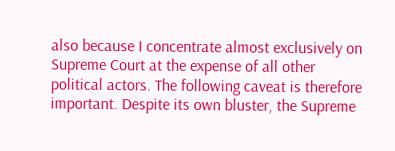also because I concentrate almost exclusively on Supreme Court at the expense of all other political actors. The following caveat is therefore important. Despite its own bluster, the Supreme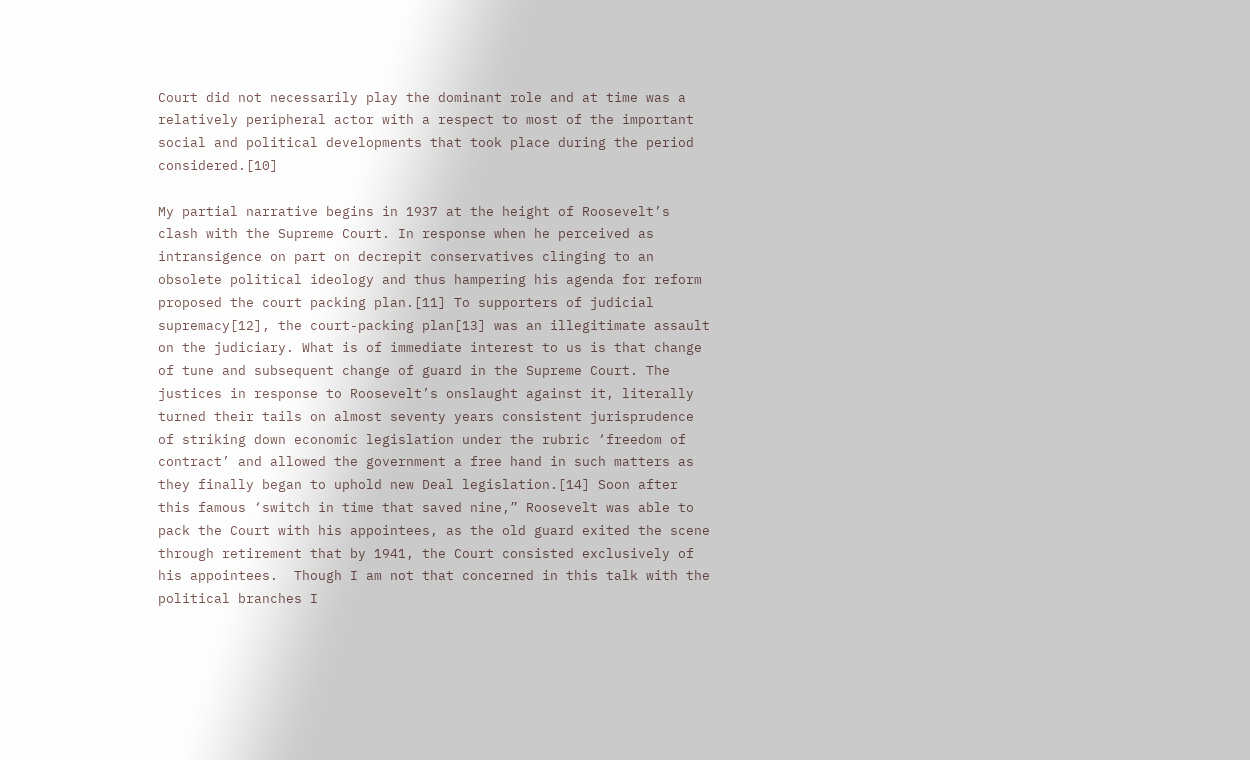Court did not necessarily play the dominant role and at time was a relatively peripheral actor with a respect to most of the important social and political developments that took place during the period considered.[10]

My partial narrative begins in 1937 at the height of Roosevelt’s clash with the Supreme Court. In response when he perceived as intransigence on part on decrepit conservatives clinging to an obsolete political ideology and thus hampering his agenda for reform proposed the court packing plan.[11] To supporters of judicial supremacy[12], the court-packing plan[13] was an illegitimate assault on the judiciary. What is of immediate interest to us is that change of tune and subsequent change of guard in the Supreme Court. The justices in response to Roosevelt’s onslaught against it, literally turned their tails on almost seventy years consistent jurisprudence of striking down economic legislation under the rubric ‘freedom of contract’ and allowed the government a free hand in such matters as they finally began to uphold new Deal legislation.[14] Soon after this famous ‘switch in time that saved nine,” Roosevelt was able to pack the Court with his appointees, as the old guard exited the scene through retirement that by 1941, the Court consisted exclusively of his appointees.  Though I am not that concerned in this talk with the political branches I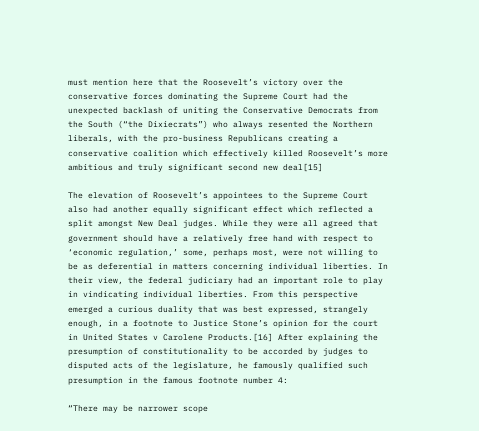must mention here that the Roosevelt’s victory over the conservative forces dominating the Supreme Court had the unexpected backlash of uniting the Conservative Democrats from the South (“the Dixiecrats”) who always resented the Northern liberals, with the pro-business Republicans creating a conservative coalition which effectively killed Roosevelt’s more ambitious and truly significant second new deal[15]

The elevation of Roosevelt’s appointees to the Supreme Court also had another equally significant effect which reflected a split amongst New Deal judges. While they were all agreed that government should have a relatively free hand with respect to ‘economic regulation,’ some, perhaps most, were not willing to be as deferential in matters concerning individual liberties. In their view, the federal judiciary had an important role to play in vindicating individual liberties. From this perspective emerged a curious duality that was best expressed, strangely enough, in a footnote to Justice Stone’s opinion for the court in United States v Carolene Products.[16] After explaining the presumption of constitutionality to be accorded by judges to disputed acts of the legislature, he famously qualified such presumption in the famous footnote number 4:

“There may be narrower scope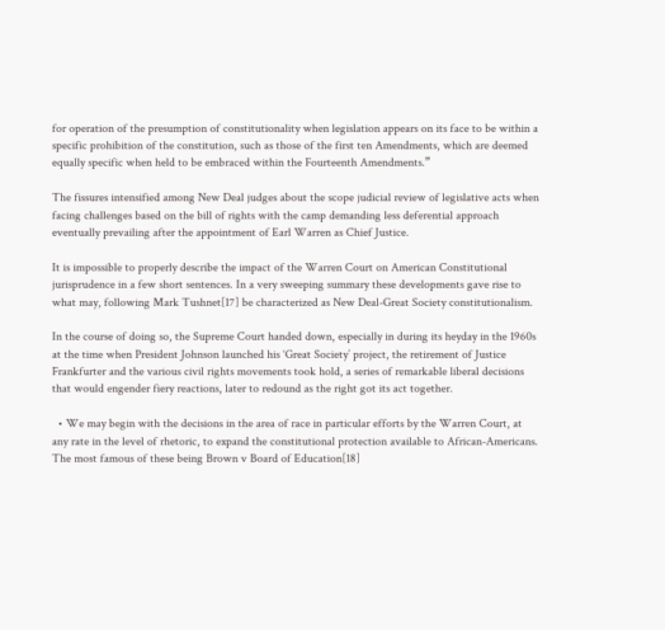for operation of the presumption of constitutionality when legislation appears on its face to be within a specific prohibition of the constitution, such as those of the first ten Amendments, which are deemed equally specific when held to be embraced within the Fourteenth Amendments.”

The fissures intensified among New Deal judges about the scope judicial review of legislative acts when facing challenges based on the bill of rights with the camp demanding less deferential approach eventually prevailing after the appointment of Earl Warren as Chief Justice.

It is impossible to properly describe the impact of the Warren Court on American Constitutional jurisprudence in a few short sentences. In a very sweeping summary these developments gave rise to what may, following Mark Tushnet[17] be characterized as New Deal-Great Society constitutionalism.

In the course of doing so, the Supreme Court handed down, especially in during its heyday in the 1960s at the time when President Johnson launched his ‘Great Society’ project, the retirement of Justice Frankfurter and the various civil rights movements took hold, a series of remarkable liberal decisions that would engender fiery reactions, later to redound as the right got its act together.

  • We may begin with the decisions in the area of race in particular efforts by the Warren Court, at any rate in the level of rhetoric, to expand the constitutional protection available to African-Americans. The most famous of these being Brown v Board of Education[18]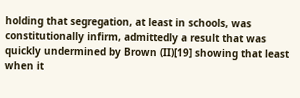holding that segregation, at least in schools, was constitutionally infirm, admittedly a result that was quickly undermined by Brown (II)[19] showing that least when it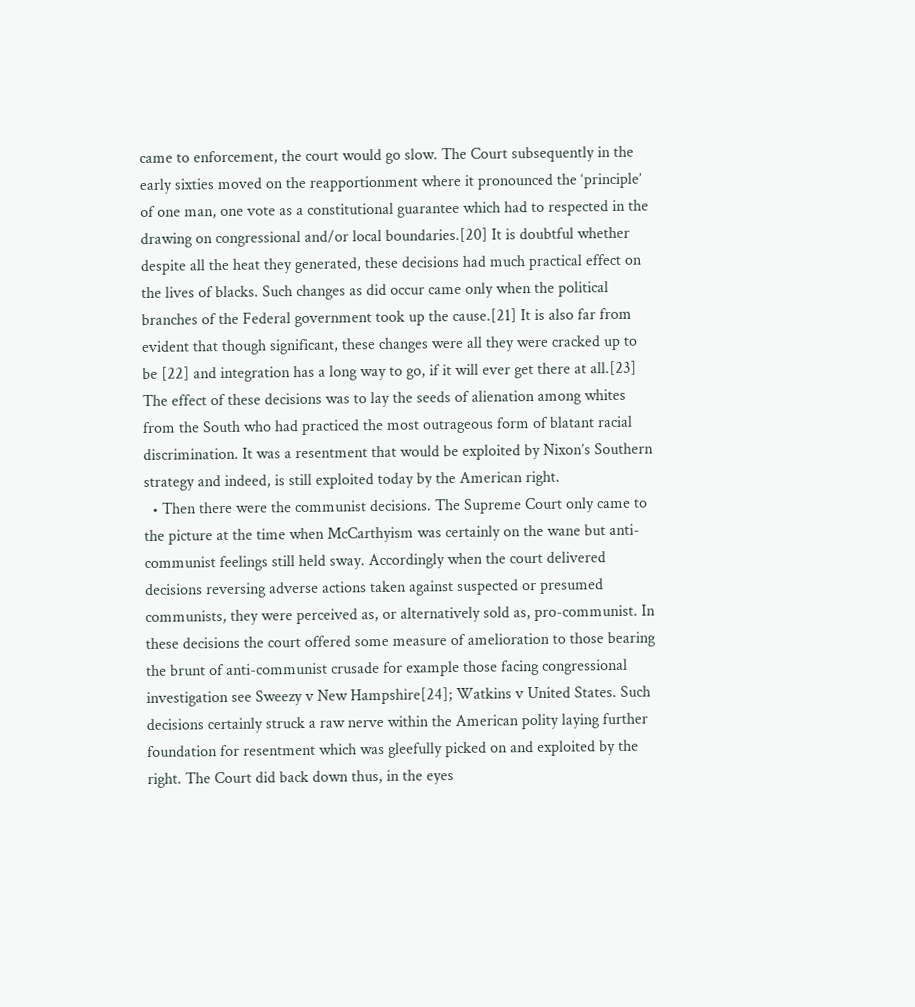came to enforcement, the court would go slow. The Court subsequently in the early sixties moved on the reapportionment where it pronounced the ‘principle’ of one man, one vote as a constitutional guarantee which had to respected in the drawing on congressional and/or local boundaries.[20] It is doubtful whether despite all the heat they generated, these decisions had much practical effect on the lives of blacks. Such changes as did occur came only when the political branches of the Federal government took up the cause.[21] It is also far from evident that though significant, these changes were all they were cracked up to be [22] and integration has a long way to go, if it will ever get there at all.[23] The effect of these decisions was to lay the seeds of alienation among whites from the South who had practiced the most outrageous form of blatant racial discrimination. It was a resentment that would be exploited by Nixon’s Southern strategy and indeed, is still exploited today by the American right.
  • Then there were the communist decisions. The Supreme Court only came to the picture at the time when McCarthyism was certainly on the wane but anti-communist feelings still held sway. Accordingly when the court delivered decisions reversing adverse actions taken against suspected or presumed communists, they were perceived as, or alternatively sold as, pro-communist. In these decisions the court offered some measure of amelioration to those bearing the brunt of anti-communist crusade for example those facing congressional investigation see Sweezy v New Hampshire[24]; Watkins v United States. Such decisions certainly struck a raw nerve within the American polity laying further foundation for resentment which was gleefully picked on and exploited by the right. The Court did back down thus, in the eyes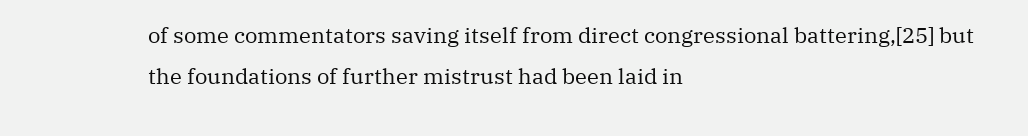of some commentators saving itself from direct congressional battering,[25] but the foundations of further mistrust had been laid in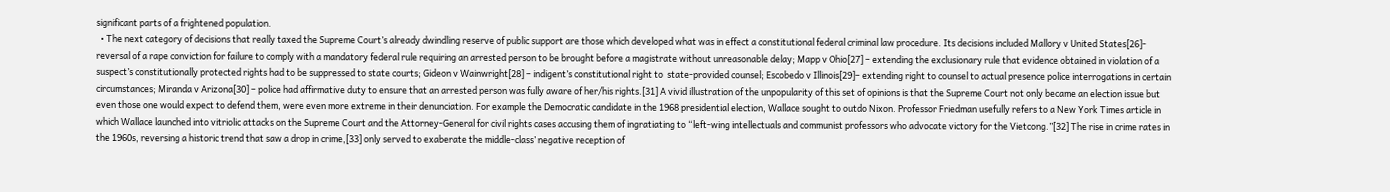significant parts of a frightened population.
  • The next category of decisions that really taxed the Supreme Court’s already dwindling reserve of public support are those which developed what was in effect a constitutional federal criminal law procedure. Its decisions included Mallory v United States[26]- reversal of a rape conviction for failure to comply with a mandatory federal rule requiring an arrested person to be brought before a magistrate without unreasonable delay; Mapp v Ohio[27] – extending the exclusionary rule that evidence obtained in violation of a suspect’s constitutionally protected rights had to be suppressed to state courts; Gideon v Wainwright[28] – indigent’s constitutional right to  state-provided counsel; Escobedo v Illinois[29]– extending right to counsel to actual presence police interrogations in certain circumstances; Miranda v Arizona[30] – police had affirmative duty to ensure that an arrested person was fully aware of her/his rights.[31] A vivid illustration of the unpopularity of this set of opinions is that the Supreme Court not only became an election issue but even those one would expect to defend them, were even more extreme in their denunciation. For example the Democratic candidate in the 1968 presidential election, Wallace sought to outdo Nixon. Professor Friedman usefully refers to a New York Times article in which Wallace launched into vitriolic attacks on the Supreme Court and the Attorney-General for civil rights cases accusing them of ingratiating to “left-wing intellectuals and communist professors who advocate victory for the Vietcong.”[32] The rise in crime rates in the 1960s, reversing a historic trend that saw a drop in crime,[33] only served to exaberate the middle-class’ negative reception of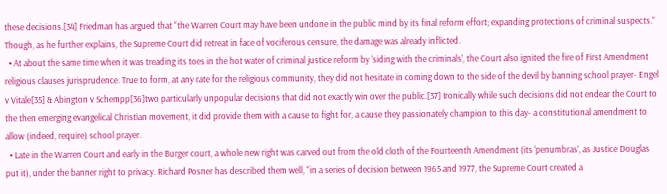these decisions.[34] Friedman has argued that “the Warren Court may have been undone in the public mind by its final reform effort; expanding protections of criminal suspects.” Though, as he further explains, the Supreme Court did retreat in face of vociferous censure, the damage was already inflicted.
  • At about the same time when it was treading its toes in the hot water of criminal justice reform by ‘siding with the criminals’, the Court also ignited the fire of First Amendment religious clauses jurisprudence. True to form, at any rate for the religious community, they did not hesitate in coming down to the side of the devil by banning school prayer- Engel v Vitale[35] & Abington v Schempp[36]two particularly unpopular decisions that did not exactly win over the public.[37] Ironically while such decisions did not endear the Court to the then emerging evangelical Christian movement, it did provide them with a cause to fight for, a cause they passionately champion to this day- a constitutional amendment to allow (indeed, require) school prayer.
  • Late in the Warren Court and early in the Burger court, a whole new right was carved out from the old cloth of the Fourteenth Amendment (its ‘penumbras’, as Justice Douglas put it), under the banner right to privacy. Richard Posner has described them well, “in a series of decision between 1965 and 1977, the Supreme Court created a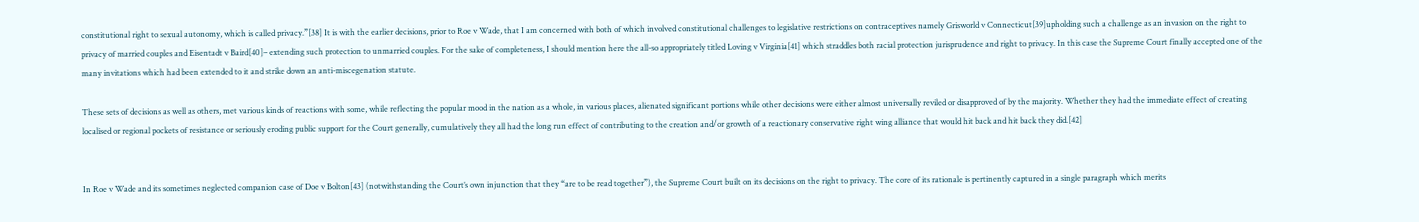constitutional right to sexual autonomy, which is called privacy.”[38] It is with the earlier decisions, prior to Roe v Wade, that I am concerned with both of which involved constitutional challenges to legislative restrictions on contraceptives namely Grisworld v Connecticut[39]upholding such a challenge as an invasion on the right to privacy of married couples and Eisentadt v Baird[40]– extending such protection to unmarried couples. For the sake of completeness, I should mention here the all-so appropriately titled Loving v Virginia[41] which straddles both racial protection jurisprudence and right to privacy. In this case the Supreme Court finally accepted one of the many invitations which had been extended to it and strike down an anti-miscegenation statute.

These sets of decisions as well as others, met various kinds of reactions with some, while reflecting the popular mood in the nation as a whole, in various places, alienated significant portions while other decisions were either almost universally reviled or disapproved of by the majority. Whether they had the immediate effect of creating localised or regional pockets of resistance or seriously eroding public support for the Court generally, cumulatively they all had the long run effect of contributing to the creation and/or growth of a reactionary conservative right wing alliance that would hit back and hit back they did.[42]


In Roe v Wade and its sometimes neglected companion case of Doe v Bolton[43] (notwithstanding the Court’s own injunction that they “are to be read together”), the Supreme Court built on its decisions on the right to privacy. The core of its rationale is pertinently captured in a single paragraph which merits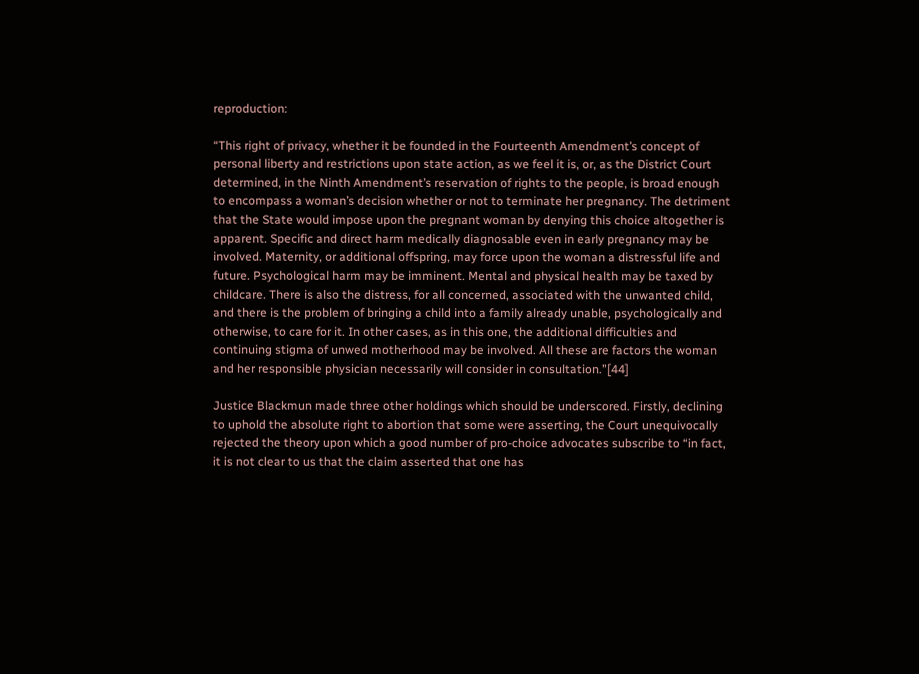reproduction:

“This right of privacy, whether it be founded in the Fourteenth Amendment’s concept of personal liberty and restrictions upon state action, as we feel it is, or, as the District Court determined, in the Ninth Amendment’s reservation of rights to the people, is broad enough to encompass a woman’s decision whether or not to terminate her pregnancy. The detriment that the State would impose upon the pregnant woman by denying this choice altogether is apparent. Specific and direct harm medically diagnosable even in early pregnancy may be involved. Maternity, or additional offspring, may force upon the woman a distressful life and future. Psychological harm may be imminent. Mental and physical health may be taxed by childcare. There is also the distress, for all concerned, associated with the unwanted child, and there is the problem of bringing a child into a family already unable, psychologically and otherwise, to care for it. In other cases, as in this one, the additional difficulties and continuing stigma of unwed motherhood may be involved. All these are factors the woman and her responsible physician necessarily will consider in consultation.”[44]

Justice Blackmun made three other holdings which should be underscored. Firstly, declining to uphold the absolute right to abortion that some were asserting, the Court unequivocally rejected the theory upon which a good number of pro-choice advocates subscribe to “in fact, it is not clear to us that the claim asserted that one has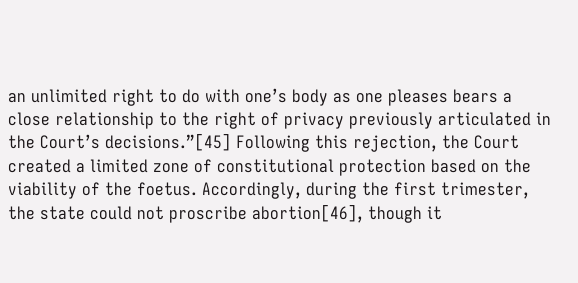an unlimited right to do with one’s body as one pleases bears a close relationship to the right of privacy previously articulated in the Court’s decisions.”[45] Following this rejection, the Court created a limited zone of constitutional protection based on the viability of the foetus. Accordingly, during the first trimester, the state could not proscribe abortion[46], though it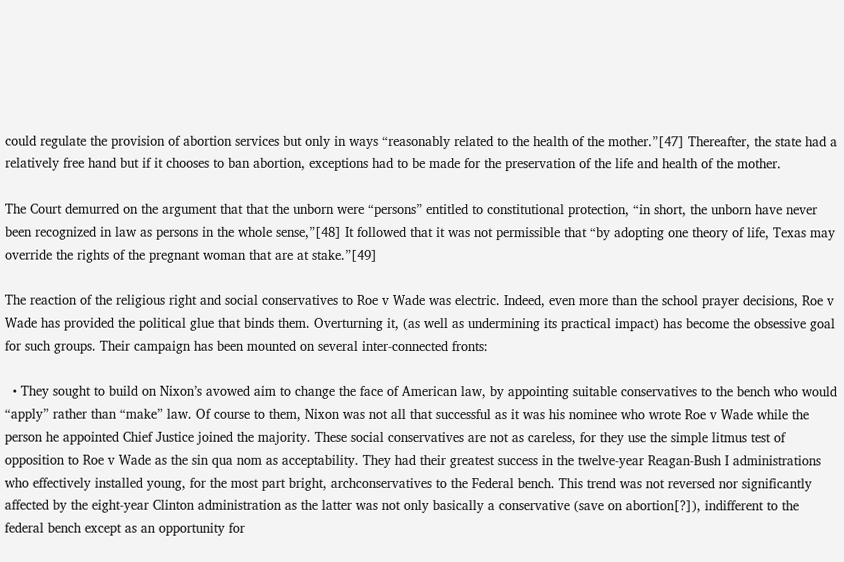could regulate the provision of abortion services but only in ways “reasonably related to the health of the mother.”[47] Thereafter, the state had a relatively free hand but if it chooses to ban abortion, exceptions had to be made for the preservation of the life and health of the mother.

The Court demurred on the argument that that the unborn were “persons” entitled to constitutional protection, “in short, the unborn have never been recognized in law as persons in the whole sense,”[48] It followed that it was not permissible that “by adopting one theory of life, Texas may override the rights of the pregnant woman that are at stake.”[49]

The reaction of the religious right and social conservatives to Roe v Wade was electric. Indeed, even more than the school prayer decisions, Roe v Wade has provided the political glue that binds them. Overturning it, (as well as undermining its practical impact) has become the obsessive goal for such groups. Their campaign has been mounted on several inter-connected fronts:

  • They sought to build on Nixon’s avowed aim to change the face of American law, by appointing suitable conservatives to the bench who would “apply” rather than “make” law. Of course to them, Nixon was not all that successful as it was his nominee who wrote Roe v Wade while the person he appointed Chief Justice joined the majority. These social conservatives are not as careless, for they use the simple litmus test of opposition to Roe v Wade as the sin qua nom as acceptability. They had their greatest success in the twelve-year Reagan-Bush I administrations who effectively installed young, for the most part bright, archconservatives to the Federal bench. This trend was not reversed nor significantly affected by the eight-year Clinton administration as the latter was not only basically a conservative (save on abortion[?]), indifferent to the federal bench except as an opportunity for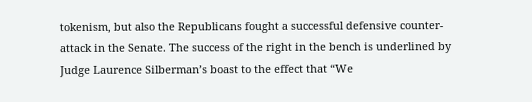tokenism, but also the Republicans fought a successful defensive counter-attack in the Senate. The success of the right in the bench is underlined by Judge Laurence Silberman’s boast to the effect that “We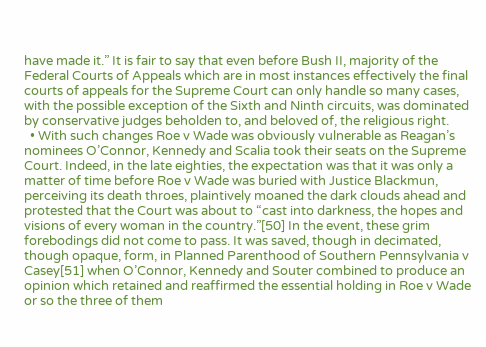have made it.” It is fair to say that even before Bush II, majority of the Federal Courts of Appeals which are in most instances effectively the final courts of appeals for the Supreme Court can only handle so many cases, with the possible exception of the Sixth and Ninth circuits, was dominated by conservative judges beholden to, and beloved of, the religious right.
  • With such changes Roe v Wade was obviously vulnerable as Reagan’s nominees O’Connor, Kennedy and Scalia took their seats on the Supreme Court. Indeed, in the late eighties, the expectation was that it was only a matter of time before Roe v Wade was buried with Justice Blackmun, perceiving its death throes, plaintively moaned the dark clouds ahead and protested that the Court was about to “cast into darkness, the hopes and visions of every woman in the country.”[50] In the event, these grim forebodings did not come to pass. It was saved, though in decimated, though opaque, form, in Planned Parenthood of Southern Pennsylvania v Casey[51] when O’Connor, Kennedy and Souter combined to produce an opinion which retained and reaffirmed the essential holding in Roe v Wade or so the three of them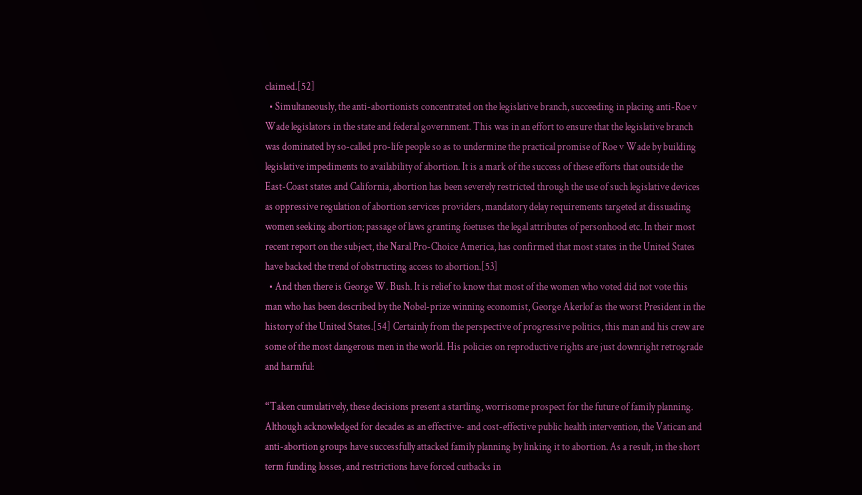claimed.[52]
  • Simultaneously, the anti-abortionists concentrated on the legislative branch, succeeding in placing anti-Roe v Wade legislators in the state and federal government. This was in an effort to ensure that the legislative branch was dominated by so-called pro-life people so as to undermine the practical promise of Roe v Wade by building legislative impediments to availability of abortion. It is a mark of the success of these efforts that outside the East-Coast states and California, abortion has been severely restricted through the use of such legislative devices as oppressive regulation of abortion services providers, mandatory delay requirements targeted at dissuading women seeking abortion; passage of laws granting foetuses the legal attributes of personhood etc. In their most recent report on the subject, the Naral Pro-Choice America, has confirmed that most states in the United States have backed the trend of obstructing access to abortion.[53]
  • And then there is George W. Bush. It is relief to know that most of the women who voted did not vote this man who has been described by the Nobel-prize winning economist, George Akerlof as the worst President in the history of the United States.[54] Certainly from the perspective of progressive politics, this man and his crew are some of the most dangerous men in the world. His policies on reproductive rights are just downright retrograde and harmful:

“Taken cumulatively, these decisions present a startling, worrisome prospect for the future of family planning. Although acknowledged for decades as an effective- and cost-effective public health intervention, the Vatican and anti-abortion groups have successfully attacked family planning by linking it to abortion. As a result, in the short term funding losses, and restrictions have forced cutbacks in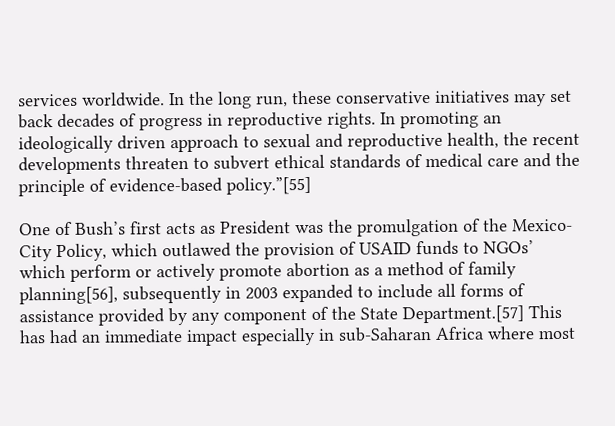services worldwide. In the long run, these conservative initiatives may set back decades of progress in reproductive rights. In promoting an ideologically driven approach to sexual and reproductive health, the recent developments threaten to subvert ethical standards of medical care and the principle of evidence-based policy.”[55]

One of Bush’s first acts as President was the promulgation of the Mexico-City Policy, which outlawed the provision of USAID funds to NGOs’ which perform or actively promote abortion as a method of family planning[56], subsequently in 2003 expanded to include all forms of assistance provided by any component of the State Department.[57] This has had an immediate impact especially in sub-Saharan Africa where most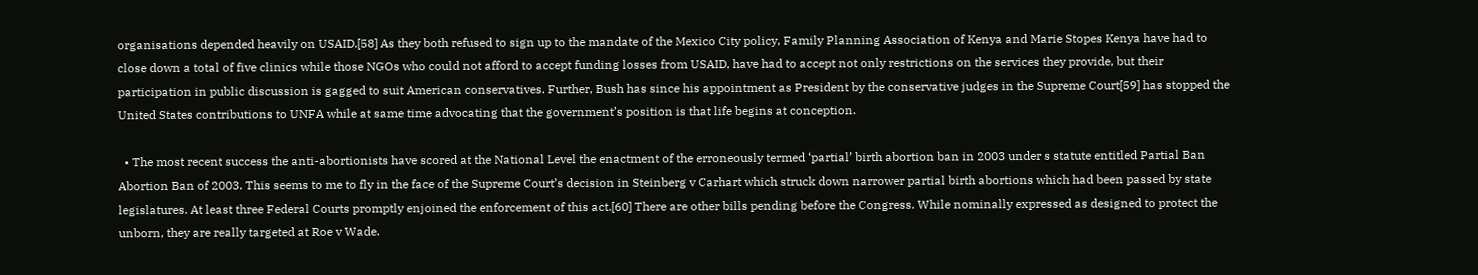organisations depended heavily on USAID.[58] As they both refused to sign up to the mandate of the Mexico City policy, Family Planning Association of Kenya and Marie Stopes Kenya have had to close down a total of five clinics while those NGOs who could not afford to accept funding losses from USAID, have had to accept not only restrictions on the services they provide, but their participation in public discussion is gagged to suit American conservatives. Further, Bush has since his appointment as President by the conservative judges in the Supreme Court[59] has stopped the United States contributions to UNFA while at same time advocating that the government’s position is that life begins at conception.

  • The most recent success the anti-abortionists have scored at the National Level the enactment of the erroneously termed ‘partial’ birth abortion ban in 2003 under s statute entitled Partial Ban Abortion Ban of 2003. This seems to me to fly in the face of the Supreme Court’s decision in Steinberg v Carhart which struck down narrower partial birth abortions which had been passed by state legislatures. At least three Federal Courts promptly enjoined the enforcement of this act.[60] There are other bills pending before the Congress. While nominally expressed as designed to protect the unborn, they are really targeted at Roe v Wade.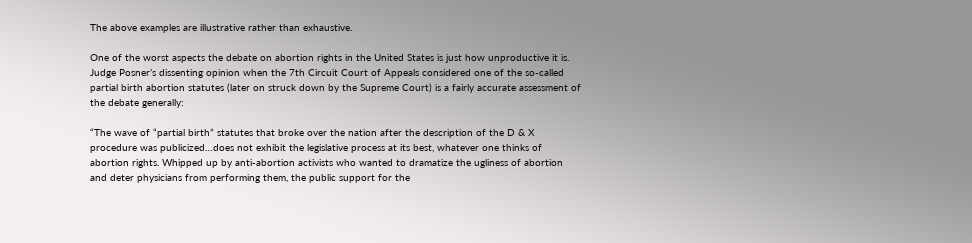The above examples are illustrative rather than exhaustive.

One of the worst aspects the debate on abortion rights in the United States is just how unproductive it is. Judge Posner’s dissenting opinion when the 7th Circuit Court of Appeals considered one of the so-called partial birth abortion statutes (later on struck down by the Supreme Court) is a fairly accurate assessment of the debate generally:

“The wave of “partial birth” statutes that broke over the nation after the description of the D & X procedure was publicized…does not exhibit the legislative process at its best, whatever one thinks of abortion rights. Whipped up by anti-abortion activists who wanted to dramatize the ugliness of abortion and deter physicians from performing them, the public support for the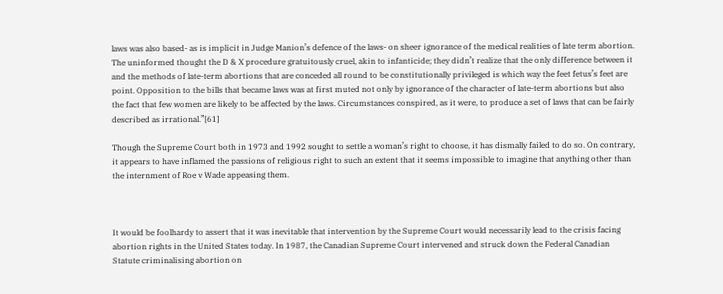laws was also based- as is implicit in Judge Manion’s defence of the laws- on sheer ignorance of the medical realities of late term abortion. The uninformed thought the D & X procedure gratuitously cruel, akin to infanticide; they didn’t realize that the only difference between it and the methods of late-term abortions that are conceded all round to be constitutionally privileged is which way the feet fetus’s feet are point. Opposition to the bills that became laws was at first muted not only by ignorance of the character of late-term abortions but also the fact that few women are likely to be affected by the laws. Circumstances conspired, as it were, to produce a set of laws that can be fairly described as irrational.”[61]

Though the Supreme Court both in 1973 and 1992 sought to settle a woman’s right to choose, it has dismally failed to do so. On contrary, it appears to have inflamed the passions of religious right to such an extent that it seems impossible to imagine that anything other than the internment of Roe v Wade appeasing them.



It would be foolhardy to assert that it was inevitable that intervention by the Supreme Court would necessarily lead to the crisis facing abortion rights in the United States today. In 1987, the Canadian Supreme Court intervened and struck down the Federal Canadian Statute criminalising abortion on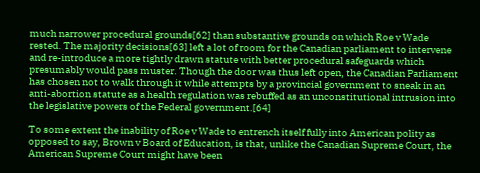much narrower procedural grounds[62] than substantive grounds on which Roe v Wade rested. The majority decisions[63] left a lot of room for the Canadian parliament to intervene and re-introduce a more tightly drawn statute with better procedural safeguards which presumably would pass muster. Though the door was thus left open, the Canadian Parliament has chosen not to walk through it while attempts by a provincial government to sneak in an anti-abortion statute as a health regulation was rebuffed as an unconstitutional intrusion into the legislative powers of the Federal government.[64]

To some extent the inability of Roe v Wade to entrench itself fully into American polity as opposed to say, Brown v Board of Education, is that, unlike the Canadian Supreme Court, the American Supreme Court might have been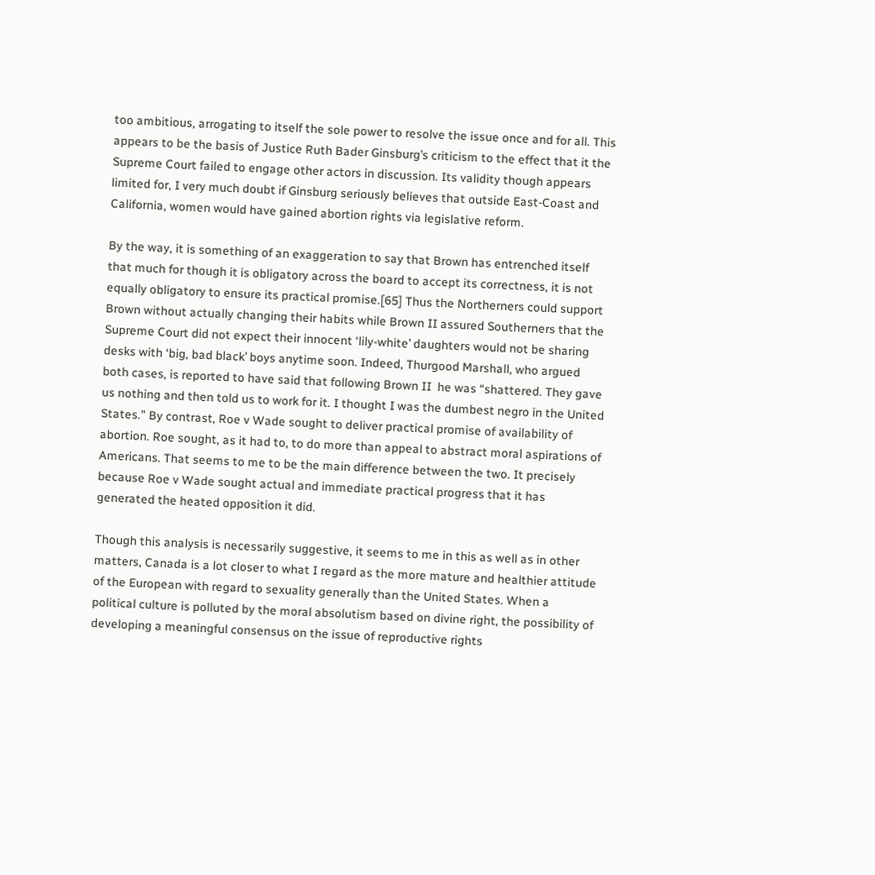too ambitious, arrogating to itself the sole power to resolve the issue once and for all. This appears to be the basis of Justice Ruth Bader Ginsburg’s criticism to the effect that it the Supreme Court failed to engage other actors in discussion. Its validity though appears limited for, I very much doubt if Ginsburg seriously believes that outside East-Coast and California, women would have gained abortion rights via legislative reform.

By the way, it is something of an exaggeration to say that Brown has entrenched itself that much for though it is obligatory across the board to accept its correctness, it is not equally obligatory to ensure its practical promise.[65] Thus the Northerners could support Brown without actually changing their habits while Brown II assured Southerners that the Supreme Court did not expect their innocent ‘lily-white’ daughters would not be sharing desks with ‘big, bad black’ boys anytime soon. Indeed, Thurgood Marshall, who argued both cases, is reported to have said that following Brown II  he was “shattered. They gave us nothing and then told us to work for it. I thought I was the dumbest negro in the United States.” By contrast, Roe v Wade sought to deliver practical promise of availability of abortion. Roe sought, as it had to, to do more than appeal to abstract moral aspirations of Americans. That seems to me to be the main difference between the two. It precisely because Roe v Wade sought actual and immediate practical progress that it has generated the heated opposition it did.

Though this analysis is necessarily suggestive, it seems to me in this as well as in other matters, Canada is a lot closer to what I regard as the more mature and healthier attitude of the European with regard to sexuality generally than the United States. When a political culture is polluted by the moral absolutism based on divine right, the possibility of developing a meaningful consensus on the issue of reproductive rights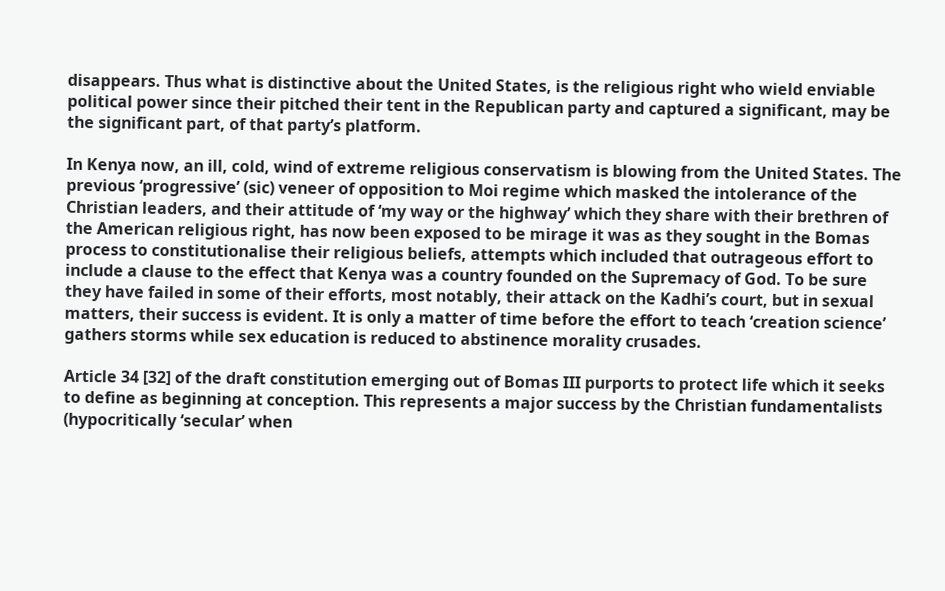disappears. Thus what is distinctive about the United States, is the religious right who wield enviable political power since their pitched their tent in the Republican party and captured a significant, may be the significant part, of that party’s platform.

In Kenya now, an ill, cold, wind of extreme religious conservatism is blowing from the United States. The previous ‘progressive’ (sic) veneer of opposition to Moi regime which masked the intolerance of the Christian leaders, and their attitude of ‘my way or the highway’ which they share with their brethren of the American religious right, has now been exposed to be mirage it was as they sought in the Bomas process to constitutionalise their religious beliefs, attempts which included that outrageous effort to include a clause to the effect that Kenya was a country founded on the Supremacy of God. To be sure they have failed in some of their efforts, most notably, their attack on the Kadhi’s court, but in sexual matters, their success is evident. It is only a matter of time before the effort to teach ‘creation science’ gathers storms while sex education is reduced to abstinence morality crusades.

Article 34 [32] of the draft constitution emerging out of Bomas III purports to protect life which it seeks to define as beginning at conception. This represents a major success by the Christian fundamentalists (hypocritically ‘secular’ when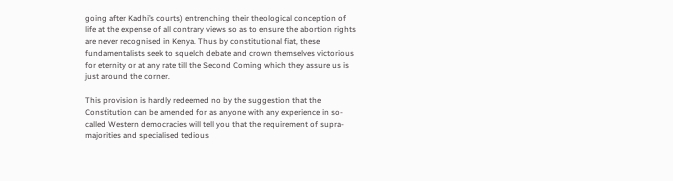going after Kadhi’s courts) entrenching their theological conception of life at the expense of all contrary views so as to ensure the abortion rights are never recognised in Kenya. Thus by constitutional fiat, these fundamentalists seek to squelch debate and crown themselves victorious for eternity or at any rate till the Second Coming which they assure us is just around the corner.

This provision is hardly redeemed no by the suggestion that the Constitution can be amended for as anyone with any experience in so-called Western democracies will tell you that the requirement of supra-majorities and specialised tedious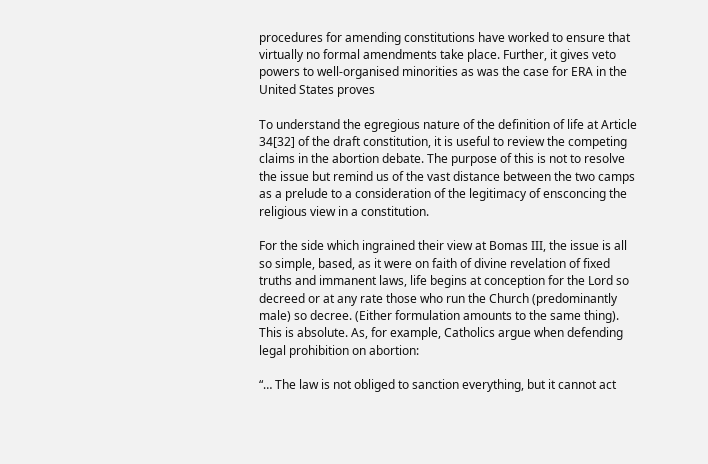procedures for amending constitutions have worked to ensure that virtually no formal amendments take place. Further, it gives veto powers to well-organised minorities as was the case for ERA in the United States proves

To understand the egregious nature of the definition of life at Article 34[32] of the draft constitution, it is useful to review the competing claims in the abortion debate. The purpose of this is not to resolve the issue but remind us of the vast distance between the two camps as a prelude to a consideration of the legitimacy of ensconcing the religious view in a constitution.

For the side which ingrained their view at Bomas III, the issue is all so simple, based, as it were on faith of divine revelation of fixed truths and immanent laws, life begins at conception for the Lord so decreed or at any rate those who run the Church (predominantly male) so decree. (Either formulation amounts to the same thing). This is absolute. As, for example, Catholics argue when defending legal prohibition on abortion:

“… The law is not obliged to sanction everything, but it cannot act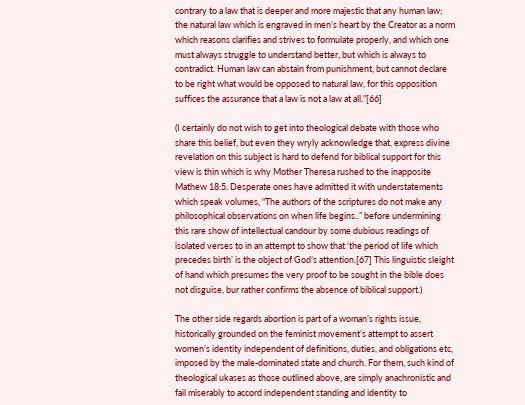contrary to a law that is deeper and more majestic that any human law; the natural law which is engraved in men’s heart by the Creator as a norm which reasons clarifies and strives to formulate properly, and which one must always struggle to understand better, but which is always to contradict. Human law can abstain from punishment, but cannot declare to be right what would be opposed to natural law, for this opposition suffices the assurance that a law is not a law at all.”[66]

(I certainly do not wish to get into theological debate with those who share this belief, but even they wryly acknowledge that, express divine revelation on this subject is hard to defend for biblical support for this view is thin which is why Mother Theresa rushed to the inapposite Mathew 18:5. Desperate ones have admitted it with understatements which speak volumes, “The authors of the scriptures do not make any philosophical observations on when life begins..” before undermining this rare show of intellectual candour by some dubious readings of isolated verses to in an attempt to show that ‘the period of life which precedes birth’ is the object of God’s attention.[67] This linguistic sleight of hand which presumes the very proof to be sought in the bible does not disguise, bur rather confirms the absence of biblical support.)

The other side regards abortion is part of a woman’s rights issue, historically grounded on the feminist movement’s attempt to assert women’s identity independent of definitions, duties, and obligations etc, imposed by the male-dominated state and church. For them, such kind of theological ukases as those outlined above, are simply anachronistic and fail miserably to accord independent standing and identity to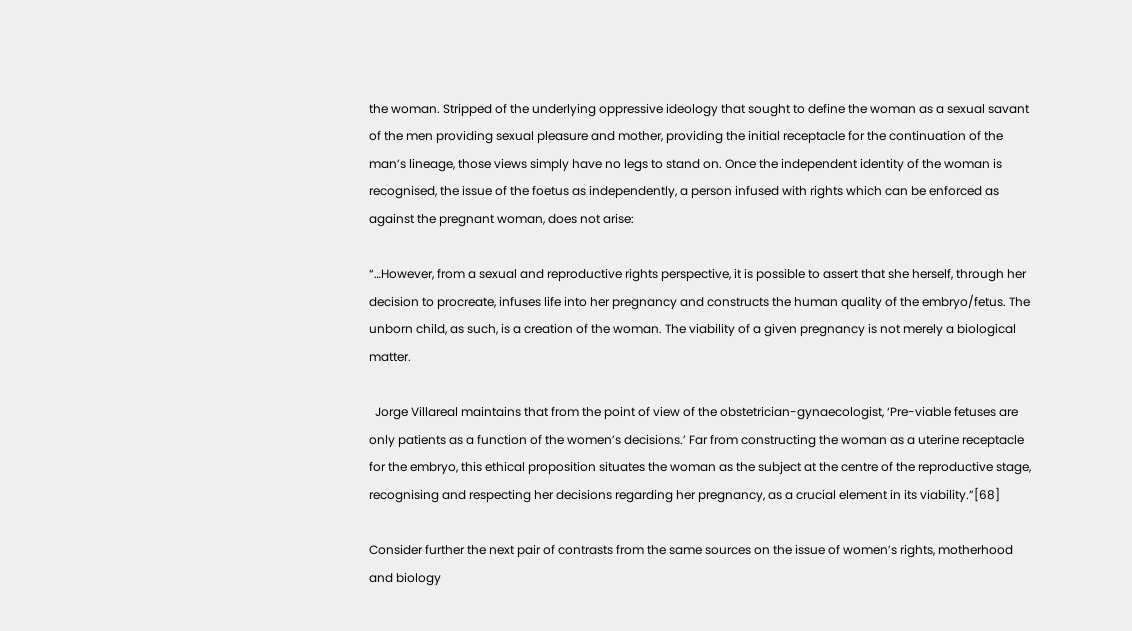the woman. Stripped of the underlying oppressive ideology that sought to define the woman as a sexual savant of the men providing sexual pleasure and mother, providing the initial receptacle for the continuation of the man’s lineage, those views simply have no legs to stand on. Once the independent identity of the woman is recognised, the issue of the foetus as independently, a person infused with rights which can be enforced as against the pregnant woman, does not arise:

“…However, from a sexual and reproductive rights perspective, it is possible to assert that she herself, through her decision to procreate, infuses life into her pregnancy and constructs the human quality of the embryo/fetus. The unborn child, as such, is a creation of the woman. The viability of a given pregnancy is not merely a biological matter.

  Jorge Villareal maintains that from the point of view of the obstetrician-gynaecologist, ‘Pre-viable fetuses are only patients as a function of the women’s decisions.’ Far from constructing the woman as a uterine receptacle for the embryo, this ethical proposition situates the woman as the subject at the centre of the reproductive stage, recognising and respecting her decisions regarding her pregnancy, as a crucial element in its viability.”[68]

Consider further the next pair of contrasts from the same sources on the issue of women’s rights, motherhood and biology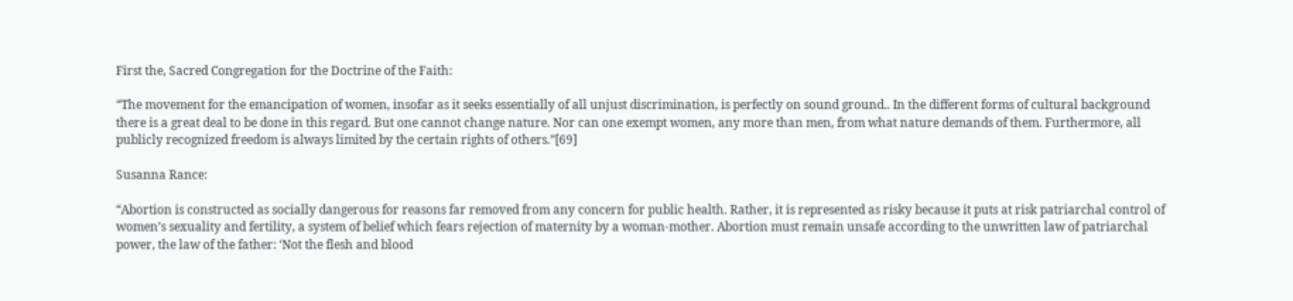First the, Sacred Congregation for the Doctrine of the Faith:

“The movement for the emancipation of women, insofar as it seeks essentially of all unjust discrimination, is perfectly on sound ground.. In the different forms of cultural background there is a great deal to be done in this regard. But one cannot change nature. Nor can one exempt women, any more than men, from what nature demands of them. Furthermore, all publicly recognized freedom is always limited by the certain rights of others.”[69]

Susanna Rance:

“Abortion is constructed as socially dangerous for reasons far removed from any concern for public health. Rather, it is represented as risky because it puts at risk patriarchal control of women’s sexuality and fertility, a system of belief which fears rejection of maternity by a woman-mother. Abortion must remain unsafe according to the unwritten law of patriarchal power, the law of the father: ‘Not the flesh and blood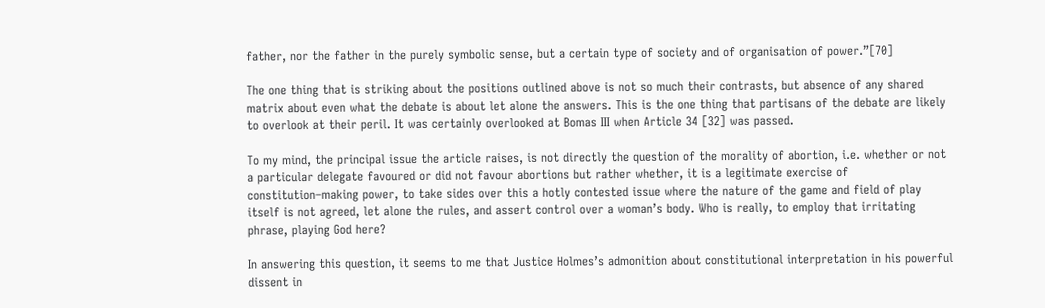father, nor the father in the purely symbolic sense, but a certain type of society and of organisation of power.”[70]

The one thing that is striking about the positions outlined above is not so much their contrasts, but absence of any shared matrix about even what the debate is about let alone the answers. This is the one thing that partisans of the debate are likely to overlook at their peril. It was certainly overlooked at Bomas III when Article 34 [32] was passed.

To my mind, the principal issue the article raises, is not directly the question of the morality of abortion, i.e. whether or not a particular delegate favoured or did not favour abortions but rather whether, it is a legitimate exercise of constitution–making power, to take sides over this a hotly contested issue where the nature of the game and field of play itself is not agreed, let alone the rules, and assert control over a woman’s body. Who is really, to employ that irritating phrase, playing God here?

In answering this question, it seems to me that Justice Holmes’s admonition about constitutional interpretation in his powerful dissent in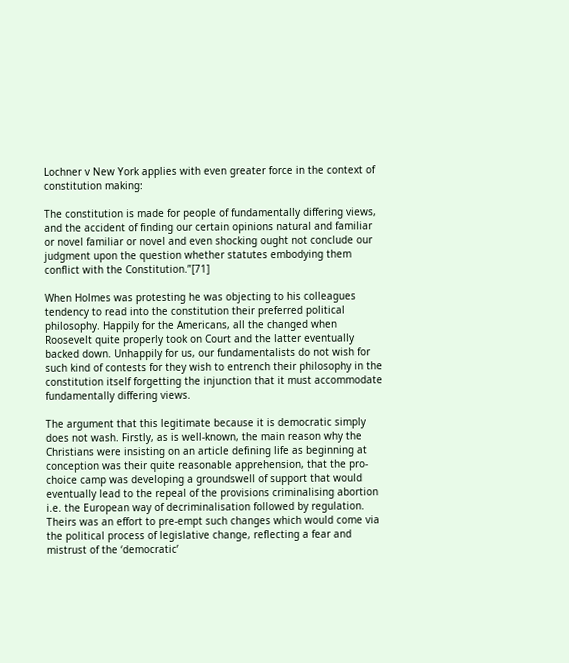Lochner v New York applies with even greater force in the context of constitution making:

The constitution is made for people of fundamentally differing views, and the accident of finding our certain opinions natural and familiar or novel familiar or novel and even shocking ought not conclude our judgment upon the question whether statutes embodying them conflict with the Constitution.”[71]

When Holmes was protesting he was objecting to his colleagues tendency to read into the constitution their preferred political philosophy. Happily for the Americans, all the changed when Roosevelt quite properly took on Court and the latter eventually backed down. Unhappily for us, our fundamentalists do not wish for such kind of contests for they wish to entrench their philosophy in the constitution itself forgetting the injunction that it must accommodate fundamentally differing views.

The argument that this legitimate because it is democratic simply does not wash. Firstly, as is well-known, the main reason why the Christians were insisting on an article defining life as beginning at conception was their quite reasonable apprehension, that the pro-choice camp was developing a groundswell of support that would eventually lead to the repeal of the provisions criminalising abortion i.e. the European way of decriminalisation followed by regulation. Theirs was an effort to pre-empt such changes which would come via the political process of legislative change, reflecting a fear and mistrust of the ‘democratic’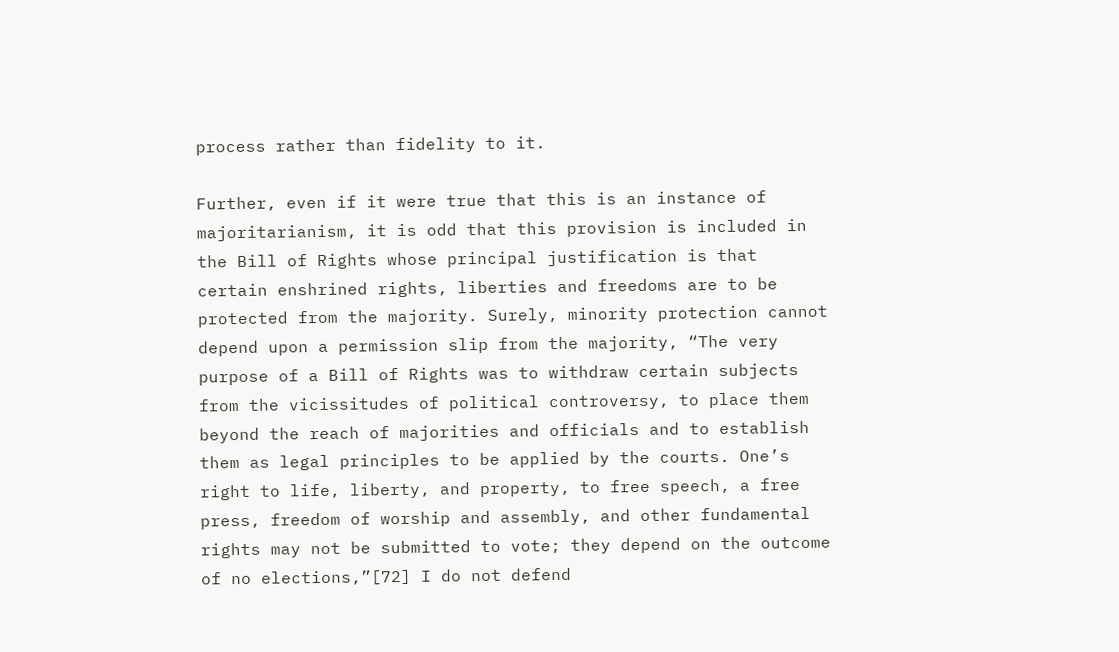process rather than fidelity to it.

Further, even if it were true that this is an instance of majoritarianism, it is odd that this provision is included in the Bill of Rights whose principal justification is that certain enshrined rights, liberties and freedoms are to be protected from the majority. Surely, minority protection cannot depend upon a permission slip from the majority, “The very purpose of a Bill of Rights was to withdraw certain subjects from the vicissitudes of political controversy, to place them beyond the reach of majorities and officials and to establish them as legal principles to be applied by the courts. One’s right to life, liberty, and property, to free speech, a free press, freedom of worship and assembly, and other fundamental rights may not be submitted to vote; they depend on the outcome of no elections,”[72] I do not defend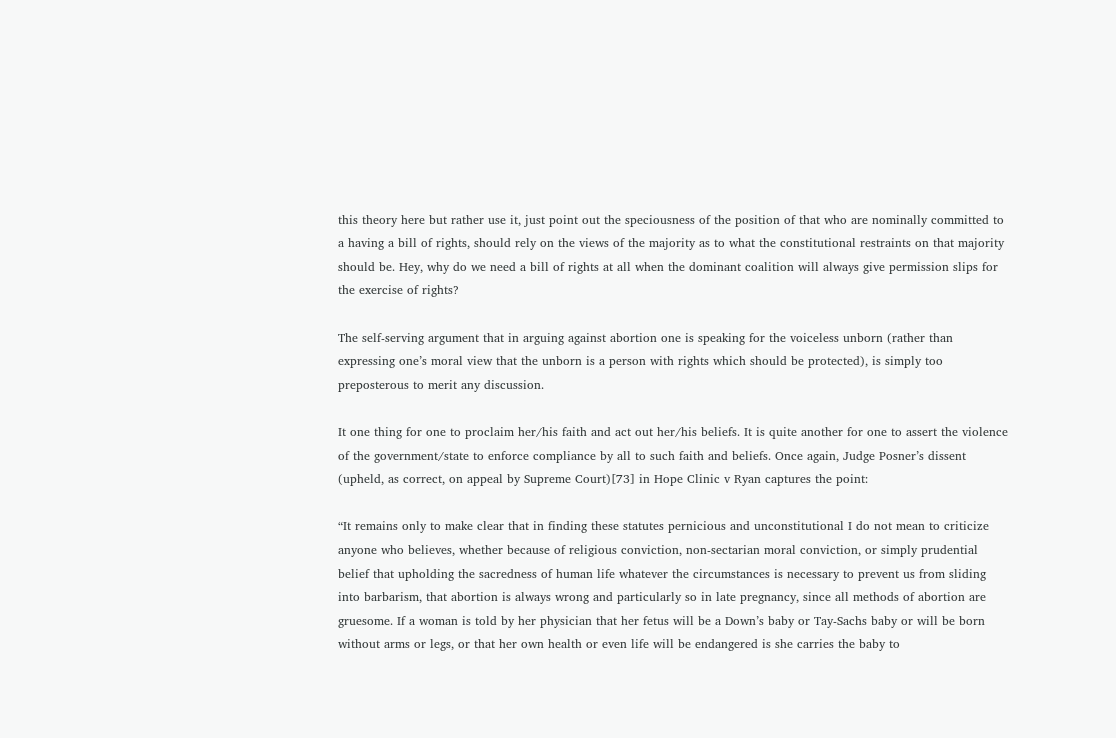this theory here but rather use it, just point out the speciousness of the position of that who are nominally committed to a having a bill of rights, should rely on the views of the majority as to what the constitutional restraints on that majority should be. Hey, why do we need a bill of rights at all when the dominant coalition will always give permission slips for the exercise of rights?

The self-serving argument that in arguing against abortion one is speaking for the voiceless unborn (rather than expressing one’s moral view that the unborn is a person with rights which should be protected), is simply too preposterous to merit any discussion.

It one thing for one to proclaim her/his faith and act out her/his beliefs. It is quite another for one to assert the violence of the government/state to enforce compliance by all to such faith and beliefs. Once again, Judge Posner’s dissent (upheld, as correct, on appeal by Supreme Court)[73] in Hope Clinic v Ryan captures the point:

“It remains only to make clear that in finding these statutes pernicious and unconstitutional I do not mean to criticize anyone who believes, whether because of religious conviction, non-sectarian moral conviction, or simply prudential belief that upholding the sacredness of human life whatever the circumstances is necessary to prevent us from sliding into barbarism, that abortion is always wrong and particularly so in late pregnancy, since all methods of abortion are gruesome. If a woman is told by her physician that her fetus will be a Down’s baby or Tay-Sachs baby or will be born without arms or legs, or that her own health or even life will be endangered is she carries the baby to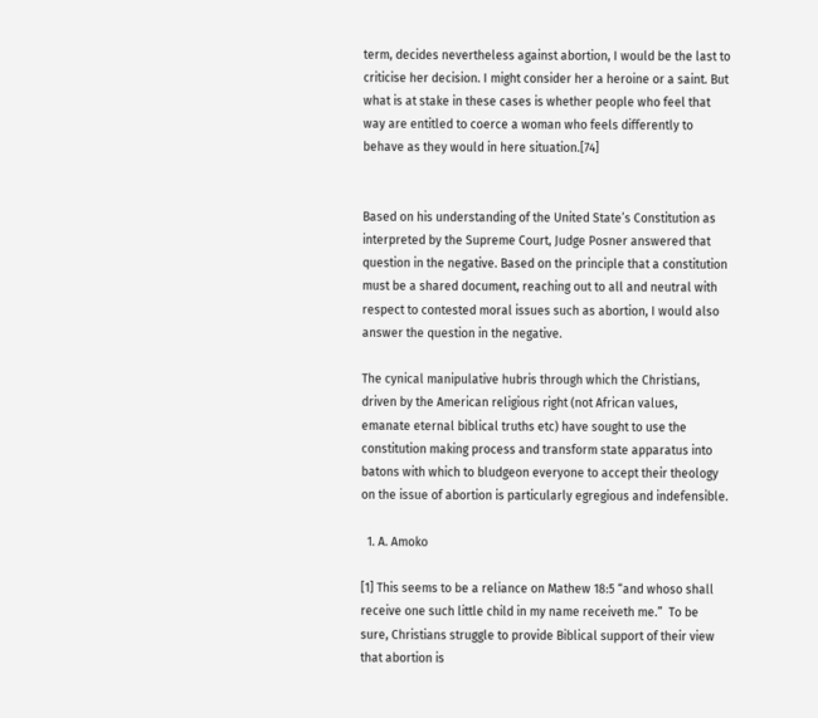term, decides nevertheless against abortion, I would be the last to criticise her decision. I might consider her a heroine or a saint. But what is at stake in these cases is whether people who feel that way are entitled to coerce a woman who feels differently to behave as they would in here situation.[74]


Based on his understanding of the United State’s Constitution as interpreted by the Supreme Court, Judge Posner answered that question in the negative. Based on the principle that a constitution must be a shared document, reaching out to all and neutral with respect to contested moral issues such as abortion, I would also answer the question in the negative.

The cynical manipulative hubris through which the Christians, driven by the American religious right (not African values, emanate eternal biblical truths etc) have sought to use the constitution making process and transform state apparatus into batons with which to bludgeon everyone to accept their theology on the issue of abortion is particularly egregious and indefensible.

  1. A. Amoko

[1] This seems to be a reliance on Mathew 18:5 “and whoso shall receive one such little child in my name receiveth me.”  To be sure, Christians struggle to provide Biblical support of their view that abortion is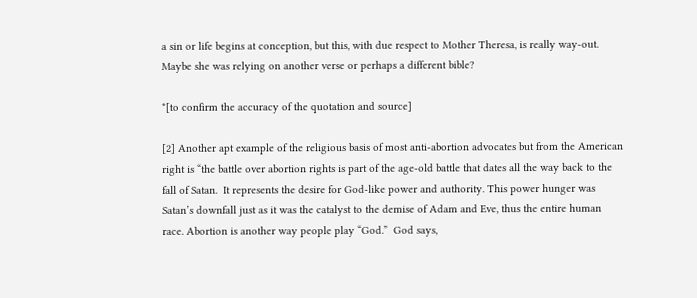a sin or life begins at conception, but this, with due respect to Mother Theresa, is really way-out.  Maybe she was relying on another verse or perhaps a different bible?

*[to confirm the accuracy of the quotation and source]

[2] Another apt example of the religious basis of most anti-abortion advocates but from the American right is “the battle over abortion rights is part of the age-old battle that dates all the way back to the fall of Satan.  It represents the desire for God-like power and authority. This power hunger was Satan’s downfall just as it was the catalyst to the demise of Adam and Eve, thus the entire human race. Abortion is another way people play “God.”  God says,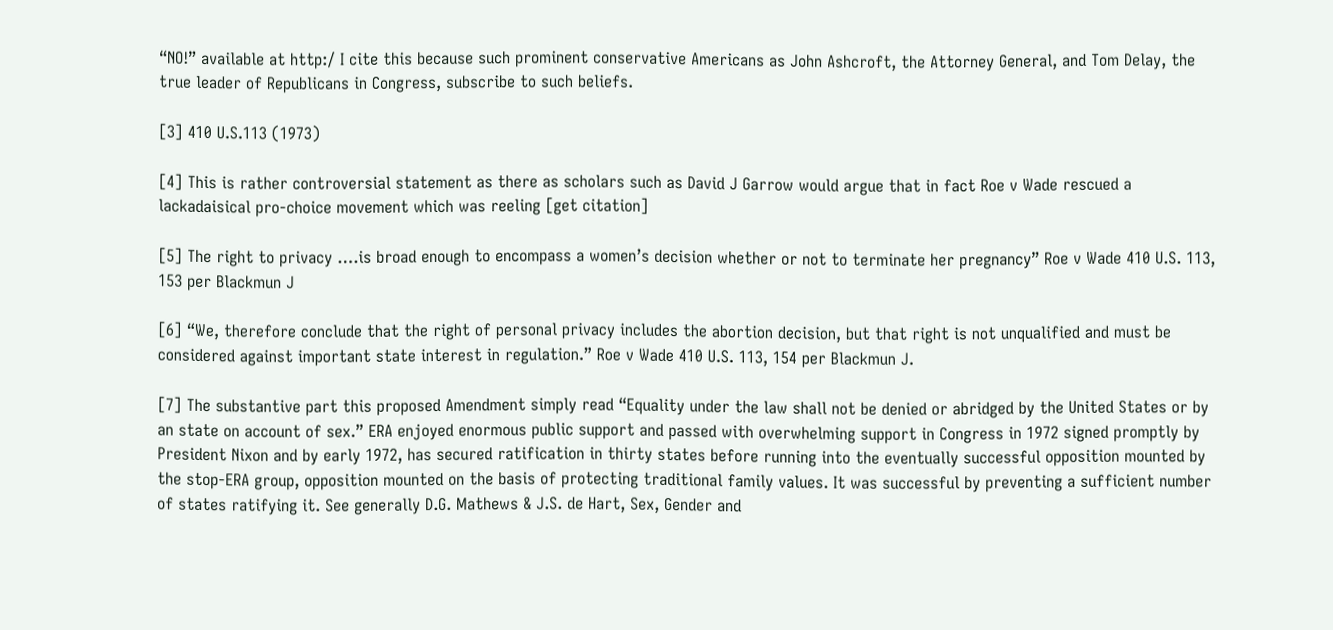“NO!” available at http:/ I cite this because such prominent conservative Americans as John Ashcroft, the Attorney General, and Tom Delay, the true leader of Republicans in Congress, subscribe to such beliefs.

[3] 410 U.S.113 (1973)

[4] This is rather controversial statement as there as scholars such as David J Garrow would argue that in fact Roe v Wade rescued a lackadaisical pro-choice movement which was reeling [get citation]

[5] The right to privacy ….is broad enough to encompass a women’s decision whether or not to terminate her pregnancy” Roe v Wade 410 U.S. 113, 153 per Blackmun J

[6] “We, therefore conclude that the right of personal privacy includes the abortion decision, but that right is not unqualified and must be considered against important state interest in regulation.” Roe v Wade 410 U.S. 113, 154 per Blackmun J.

[7] The substantive part this proposed Amendment simply read “Equality under the law shall not be denied or abridged by the United States or by an state on account of sex.” ERA enjoyed enormous public support and passed with overwhelming support in Congress in 1972 signed promptly by President Nixon and by early 1972, has secured ratification in thirty states before running into the eventually successful opposition mounted by the stop-ERA group, opposition mounted on the basis of protecting traditional family values. It was successful by preventing a sufficient number of states ratifying it. See generally D.G. Mathews & J.S. de Hart, Sex, Gender and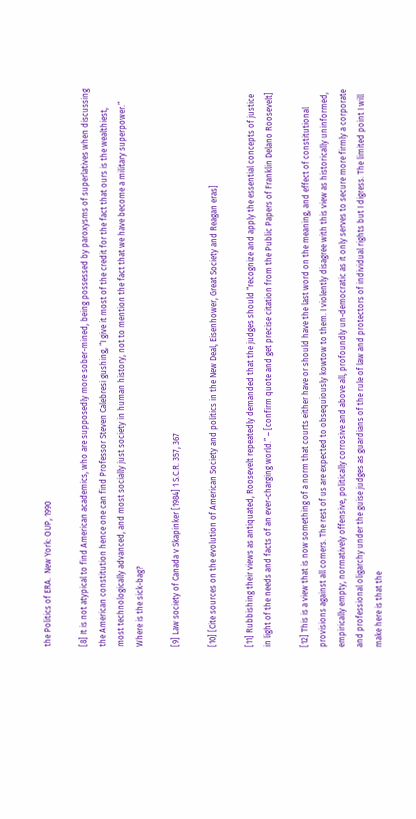the Politics of ERA.  New York: OUP, 1990

[8] It is not atypical to find American academics, who are supposedly more sober-mined, being possessed by paroxysms of superlatives when discussing the American constitution hence one can find Professor Steven Calebresi gushing, “I give it most of the credit for the fact that ours is the wealthiest, most technologically advanced, and most socially just society in human history, not to mention the fact that we have become a military superpower.”  Where is the sick-bag?

[9] Law society of Canada v Skapinker [1984] 1 S.C.R. 357, 367

[10] [Cite sources on the evolution of American Society and politics in the New Deal, Eisenhower, Great Society and Reagan eras]

[11] Rubbishing their views as antiquated, Roosevelt repeatedly demanded that the judges should “recognize and apply the essential concepts of justice in light of the needs and facts of an ever-charging world.” – [confirm quote and get precise citation from the Public Papers of Franklin Delano Roosevelt]

[12] This is a view that is now something of a norm that courts either have or should have the last word on the meaning, and effect of constitutional provisions against all comers. The rest of us are expected to obsequiously kowtow to them. I violently disagree with this view as historically uninformed, empirically empty, normatively offensive, politically corrosive and above all, profoundly un-democratic as it only serves to secure more firmly a corporate and professional oligarchy under the guise judges as guardians of the rule of law and protectors of individual rights but I digress. The limited point I will make here is that the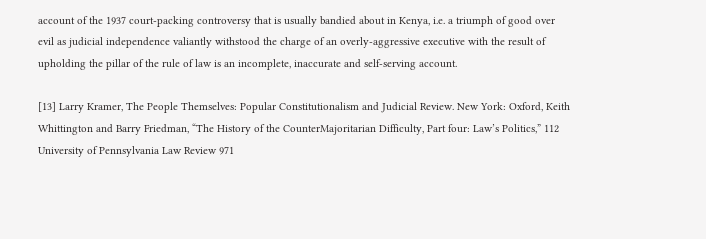account of the 1937 court-packing controversy that is usually bandied about in Kenya, i.e. a triumph of good over evil as judicial independence valiantly withstood the charge of an overly-aggressive executive with the result of upholding the pillar of the rule of law is an incomplete, inaccurate and self-serving account.

[13] Larry Kramer, The People Themselves: Popular Constitutionalism and Judicial Review. New York: Oxford, Keith Whittington and Barry Friedman, “The History of the CounterMajoritarian Difficulty, Part four: Law’s Politics,” 112 University of Pennsylvania Law Review 971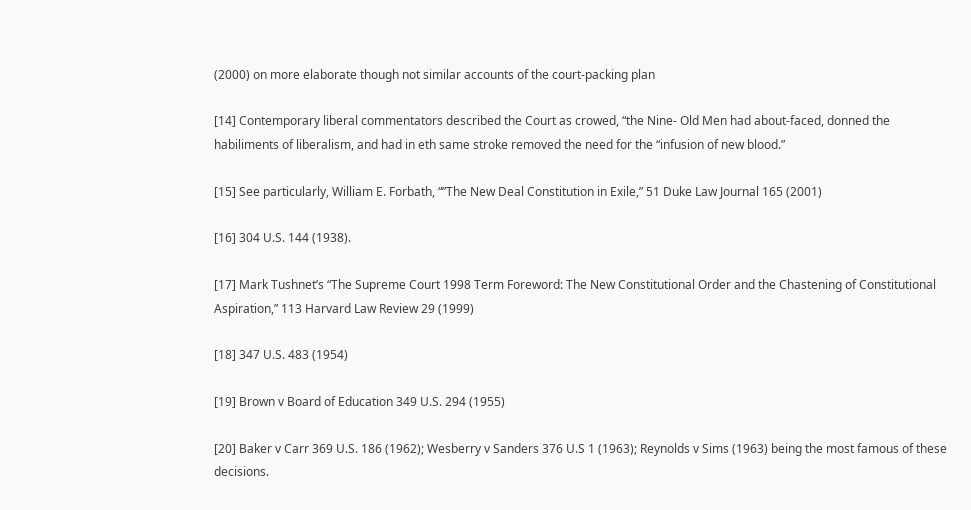(2000) on more elaborate though not similar accounts of the court-packing plan

[14] Contemporary liberal commentators described the Court as crowed, “the Nine- Old Men had about-faced, donned the habiliments of liberalism, and had in eth same stroke removed the need for the “infusion of new blood.”

[15] See particularly, William E. Forbath, “”The New Deal Constitution in Exile,” 51 Duke Law Journal 165 (2001)

[16] 304 U.S. 144 (1938).

[17] Mark Tushnet’s “The Supreme Court 1998 Term Foreword: The New Constitutional Order and the Chastening of Constitutional Aspiration,” 113 Harvard Law Review 29 (1999)

[18] 347 U.S. 483 (1954)

[19] Brown v Board of Education 349 U.S. 294 (1955)

[20] Baker v Carr 369 U.S. 186 (1962); Wesberry v Sanders 376 U.S 1 (1963); Reynolds v Sims (1963) being the most famous of these decisions.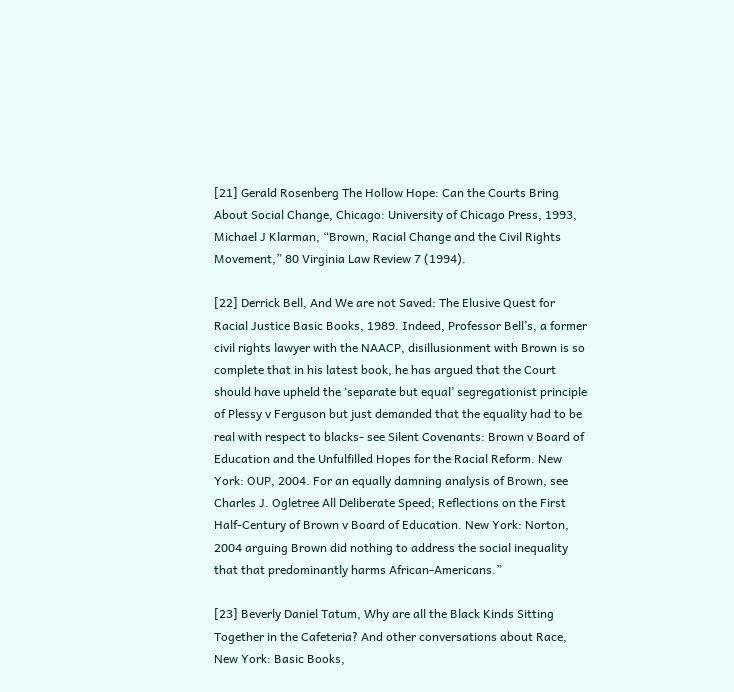[21] Gerald Rosenberg The Hollow Hope: Can the Courts Bring About Social Change, Chicago: University of Chicago Press, 1993, Michael J Klarman, “Brown, Racial Change and the Civil Rights Movement,” 80 Virginia Law Review 7 (1994).

[22] Derrick Bell, And We are not Saved: The Elusive Quest for Racial Justice Basic Books, 1989. Indeed, Professor Bell’s, a former civil rights lawyer with the NAACP, disillusionment with Brown is so complete that in his latest book, he has argued that the Court should have upheld the ‘separate but equal’ segregationist principle of Plessy v Ferguson but just demanded that the equality had to be real with respect to blacks- see Silent Covenants: Brown v Board of Education and the Unfulfilled Hopes for the Racial Reform. New York: OUP, 2004. For an equally damning analysis of Brown, see Charles J. Ogletree All Deliberate Speed; Reflections on the First Half-Century of Brown v Board of Education. New York: Norton, 2004 arguing Brown did nothing to address the social inequality that that predominantly harms African-Americans.”

[23] Beverly Daniel Tatum, Why are all the Black Kinds Sitting Together in the Cafeteria? And other conversations about Race, New York: Basic Books,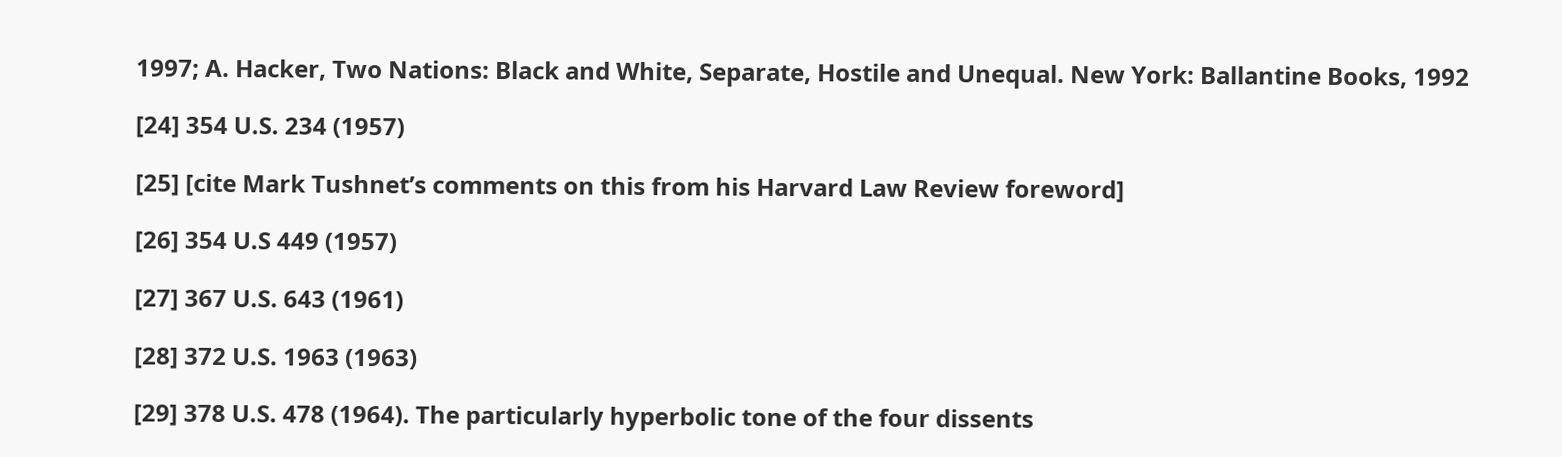1997; A. Hacker, Two Nations: Black and White, Separate, Hostile and Unequal. New York: Ballantine Books, 1992

[24] 354 U.S. 234 (1957)

[25] [cite Mark Tushnet’s comments on this from his Harvard Law Review foreword]

[26] 354 U.S 449 (1957)

[27] 367 U.S. 643 (1961)

[28] 372 U.S. 1963 (1963)

[29] 378 U.S. 478 (1964). The particularly hyperbolic tone of the four dissents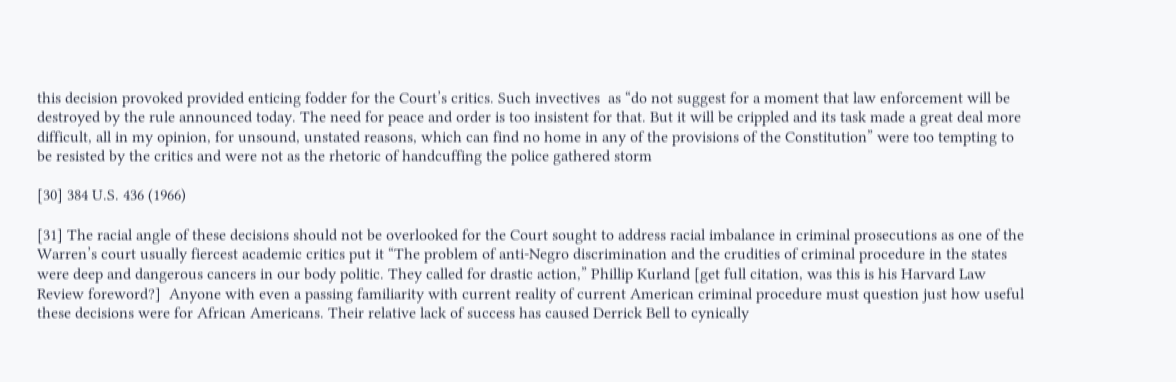this decision provoked provided enticing fodder for the Court’s critics. Such invectives  as “do not suggest for a moment that law enforcement will be destroyed by the rule announced today. The need for peace and order is too insistent for that. But it will be crippled and its task made a great deal more difficult, all in my opinion, for unsound, unstated reasons, which can find no home in any of the provisions of the Constitution” were too tempting to be resisted by the critics and were not as the rhetoric of handcuffing the police gathered storm

[30] 384 U.S. 436 (1966)

[31] The racial angle of these decisions should not be overlooked for the Court sought to address racial imbalance in criminal prosecutions as one of the Warren’s court usually fiercest academic critics put it “The problem of anti-Negro discrimination and the crudities of criminal procedure in the states were deep and dangerous cancers in our body politic. They called for drastic action,” Phillip Kurland [get full citation, was this is his Harvard Law Review foreword?]  Anyone with even a passing familiarity with current reality of current American criminal procedure must question just how useful these decisions were for African Americans. Their relative lack of success has caused Derrick Bell to cynically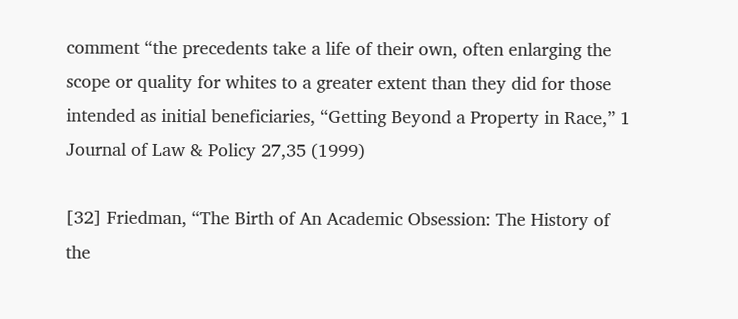comment “the precedents take a life of their own, often enlarging the scope or quality for whites to a greater extent than they did for those intended as initial beneficiaries, “Getting Beyond a Property in Race,” 1 Journal of Law & Policy 27,35 (1999)

[32] Friedman, “The Birth of An Academic Obsession: The History of the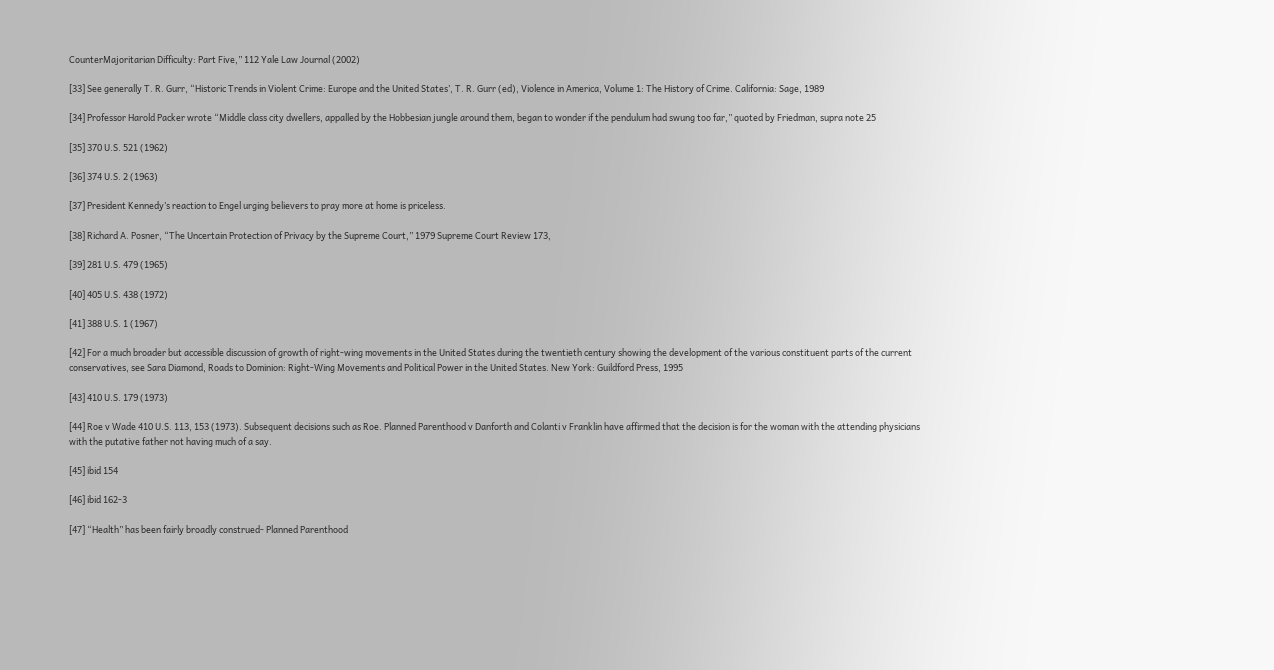CounterMajoritarian Difficulty: Part Five,” 112 Yale Law Journal (2002)

[33] See generally T. R. Gurr, “Historic Trends in Violent Crime: Europe and the United States’, T. R. Gurr (ed), Violence in America, Volume 1: The History of Crime. California: Sage, 1989

[34] Professor Harold Packer wrote “Middle class city dwellers, appalled by the Hobbesian jungle around them, began to wonder if the pendulum had swung too far,” quoted by Friedman, supra note 25

[35] 370 U.S. 521 (1962)

[36] 374 U.S. 2 (1963)

[37] President Kennedy’s reaction to Engel urging believers to pray more at home is priceless.

[38] Richard A. Posner, “The Uncertain Protection of Privacy by the Supreme Court,” 1979 Supreme Court Review 173,

[39] 281 U.S. 479 (1965)

[40] 405 U.S. 438 (1972)

[41] 388 U.S. 1 (1967)

[42] For a much broader but accessible discussion of growth of right-wing movements in the United States during the twentieth century showing the development of the various constituent parts of the current conservatives, see Sara Diamond, Roads to Dominion: Right-Wing Movements and Political Power in the United States. New York: Guildford Press, 1995

[43] 410 U.S. 179 (1973)

[44] Roe v Wade 410 U.S. 113, 153 (1973). Subsequent decisions such as Roe. Planned Parenthood v Danforth and Colanti v Franklin have affirmed that the decision is for the woman with the attending physicians with the putative father not having much of a say.

[45] ibid 154

[46] ibid 162-3

[47] “Health” has been fairly broadly construed- Planned Parenthood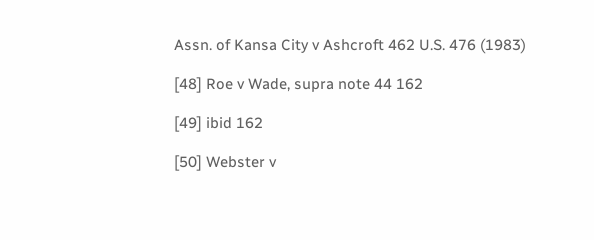Assn. of Kansa City v Ashcroft 462 U.S. 476 (1983)

[48] Roe v Wade, supra note 44 162

[49] ibid 162

[50] Webster v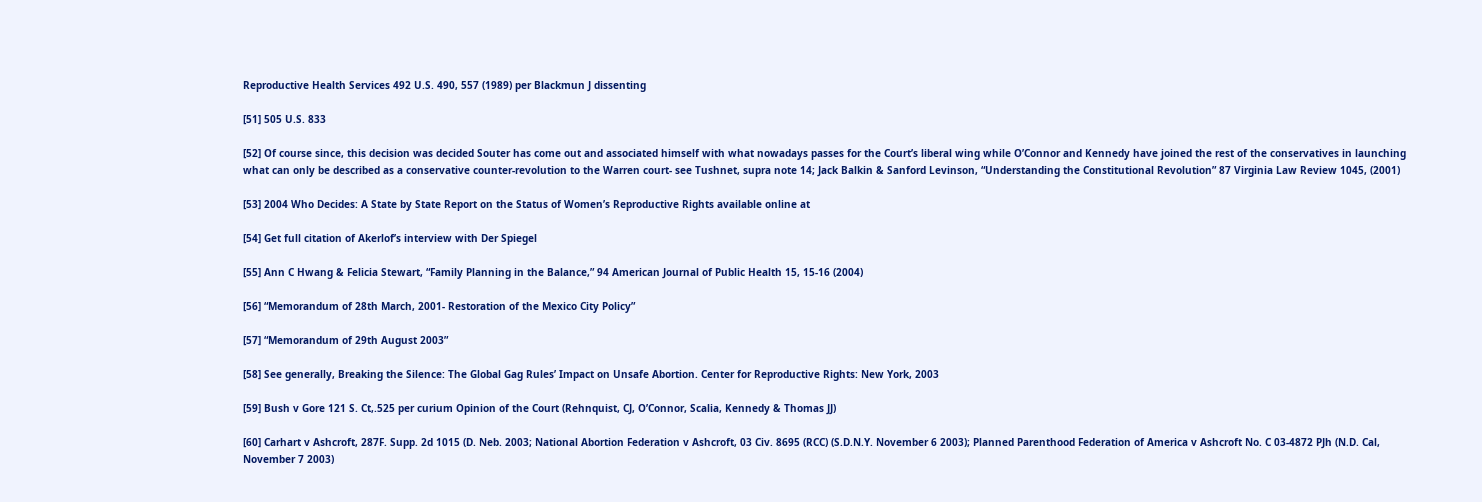Reproductive Health Services 492 U.S. 490, 557 (1989) per Blackmun J dissenting

[51] 505 U.S. 833

[52] Of course since, this decision was decided Souter has come out and associated himself with what nowadays passes for the Court’s liberal wing while O’Connor and Kennedy have joined the rest of the conservatives in launching what can only be described as a conservative counter-revolution to the Warren court- see Tushnet, supra note 14; Jack Balkin & Sanford Levinson, “Understanding the Constitutional Revolution” 87 Virginia Law Review 1045, (2001)

[53] 2004 Who Decides: A State by State Report on the Status of Women’s Reproductive Rights available online at

[54] Get full citation of Akerlof’s interview with Der Spiegel

[55] Ann C Hwang & Felicia Stewart, “Family Planning in the Balance,” 94 American Journal of Public Health 15, 15-16 (2004)

[56] “Memorandum of 28th March, 2001- Restoration of the Mexico City Policy”

[57] “Memorandum of 29th August 2003”

[58] See generally, Breaking the Silence: The Global Gag Rules’ Impact on Unsafe Abortion. Center for Reproductive Rights: New York, 2003

[59] Bush v Gore 121 S. Ct,.525 per curium Opinion of the Court (Rehnquist, CJ, O’Connor, Scalia, Kennedy & Thomas JJ)

[60] Carhart v Ashcroft, 287F. Supp. 2d 1015 (D. Neb. 2003; National Abortion Federation v Ashcroft, 03 Civ. 8695 (RCC) (S.D.N.Y. November 6 2003); Planned Parenthood Federation of America v Ashcroft No. C 03-4872 PJh (N.D. Cal, November 7 2003)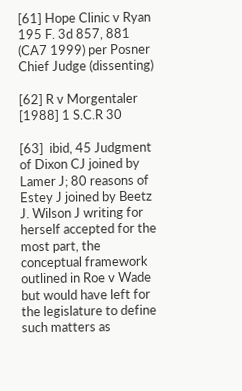[61] Hope Clinic v Ryan  195 F. 3d 857, 881 (CA7 1999) per Posner Chief Judge (dissenting)

[62] R v Morgentaler [1988] 1 S.C.R 30

[63]  ibid, 45 Judgment of Dixon CJ joined by Lamer J; 80 reasons of Estey J joined by Beetz J. Wilson J writing for herself accepted for the most part, the conceptual framework outlined in Roe v Wade but would have left for the legislature to define such matters as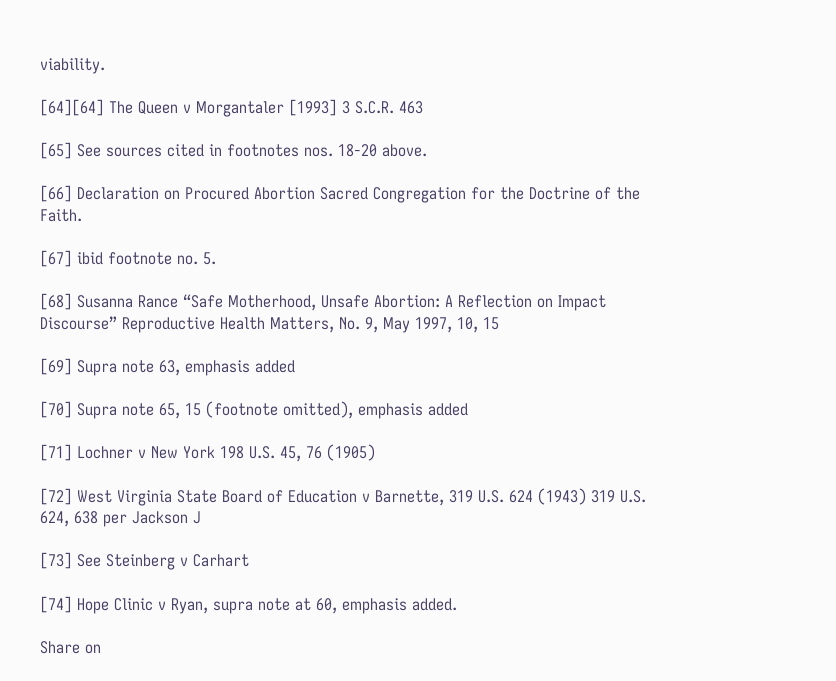viability.

[64][64] The Queen v Morgantaler [1993] 3 S.C.R. 463

[65] See sources cited in footnotes nos. 18-20 above.

[66] Declaration on Procured Abortion Sacred Congregation for the Doctrine of the Faith.

[67] ibid footnote no. 5.

[68] Susanna Rance “Safe Motherhood, Unsafe Abortion: A Reflection on Impact Discourse” Reproductive Health Matters, No. 9, May 1997, 10, 15

[69] Supra note 63, emphasis added

[70] Supra note 65, 15 (footnote omitted), emphasis added

[71] Lochner v New York 198 U.S. 45, 76 (1905)

[72] West Virginia State Board of Education v Barnette, 319 U.S. 624 (1943) 319 U.S. 624, 638 per Jackson J

[73] See Steinberg v Carhart

[74] Hope Clinic v Ryan, supra note at 60, emphasis added.

Share on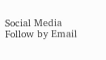Social Media
Follow by Email